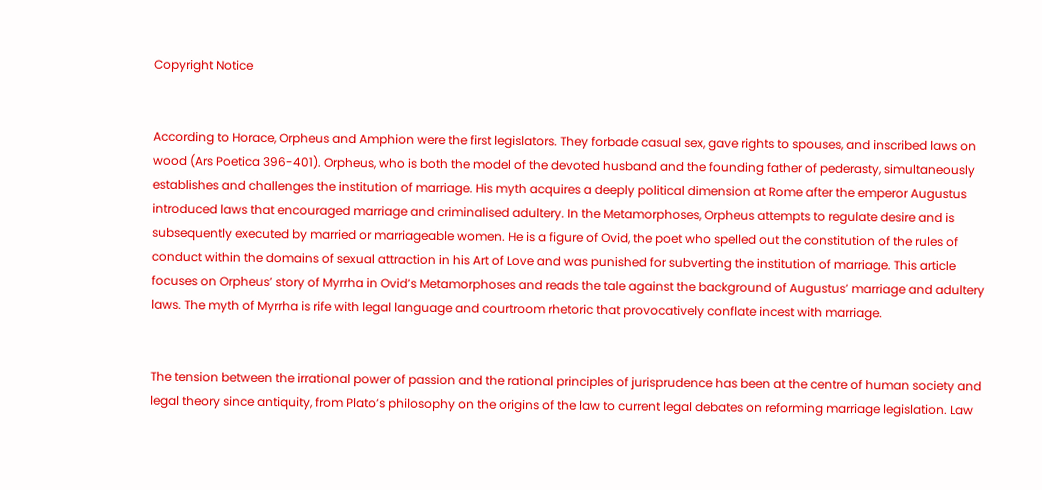Copyright Notice


According to Horace, Orpheus and Amphion were the first legislators. They forbade casual sex, gave rights to spouses, and inscribed laws on wood (Ars Poetica 396-401). Orpheus, who is both the model of the devoted husband and the founding father of pederasty, simultaneously establishes and challenges the institution of marriage. His myth acquires a deeply political dimension at Rome after the emperor Augustus introduced laws that encouraged marriage and criminalised adultery. In the Metamorphoses, Orpheus attempts to regulate desire and is subsequently executed by married or marriageable women. He is a figure of Ovid, the poet who spelled out the constitution of the rules of conduct within the domains of sexual attraction in his Art of Love and was punished for subverting the institution of marriage. This article focuses on Orpheus’ story of Myrrha in Ovid’s Metamorphoses and reads the tale against the background of Augustus’ marriage and adultery laws. The myth of Myrrha is rife with legal language and courtroom rhetoric that provocatively conflate incest with marriage.


The tension between the irrational power of passion and the rational principles of jurisprudence has been at the centre of human society and legal theory since antiquity, from Plato’s philosophy on the origins of the law to current legal debates on reforming marriage legislation. Law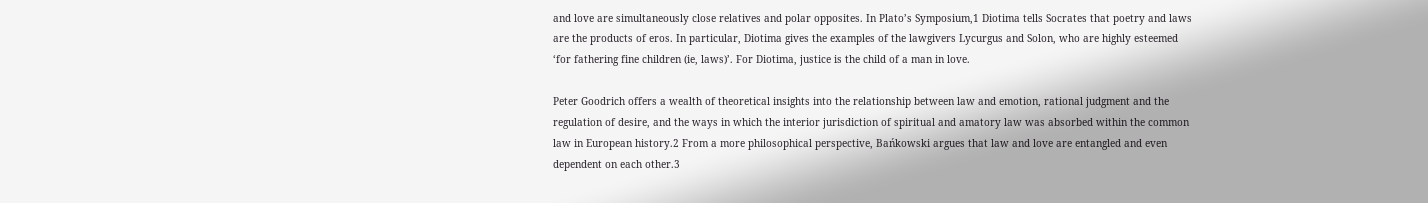and love are simultaneously close relatives and polar opposites. In Plato’s Symposium,1 Diotima tells Socrates that poetry and laws are the products of eros. In particular, Diotima gives the examples of the lawgivers Lycurgus and Solon, who are highly esteemed ‘for fathering fine children (ie, laws)’. For Diotima, justice is the child of a man in love.

Peter Goodrich offers a wealth of theoretical insights into the relationship between law and emotion, rational judgment and the regulation of desire, and the ways in which the interior jurisdiction of spiritual and amatory law was absorbed within the common law in European history.2 From a more philosophical perspective, Bańkowski argues that law and love are entangled and even dependent on each other.3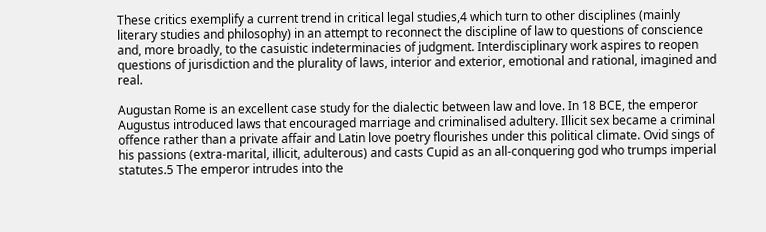These critics exemplify a current trend in critical legal studies,4 which turn to other disciplines (mainly literary studies and philosophy) in an attempt to reconnect the discipline of law to questions of conscience and, more broadly, to the casuistic indeterminacies of judgment. Interdisciplinary work aspires to reopen questions of jurisdiction and the plurality of laws, interior and exterior, emotional and rational, imagined and real.

Augustan Rome is an excellent case study for the dialectic between law and love. In 18 BCE, the emperor Augustus introduced laws that encouraged marriage and criminalised adultery. Illicit sex became a criminal offence rather than a private affair and Latin love poetry flourishes under this political climate. Ovid sings of his passions (extra-marital, illicit, adulterous) and casts Cupid as an all-conquering god who trumps imperial statutes.5 The emperor intrudes into the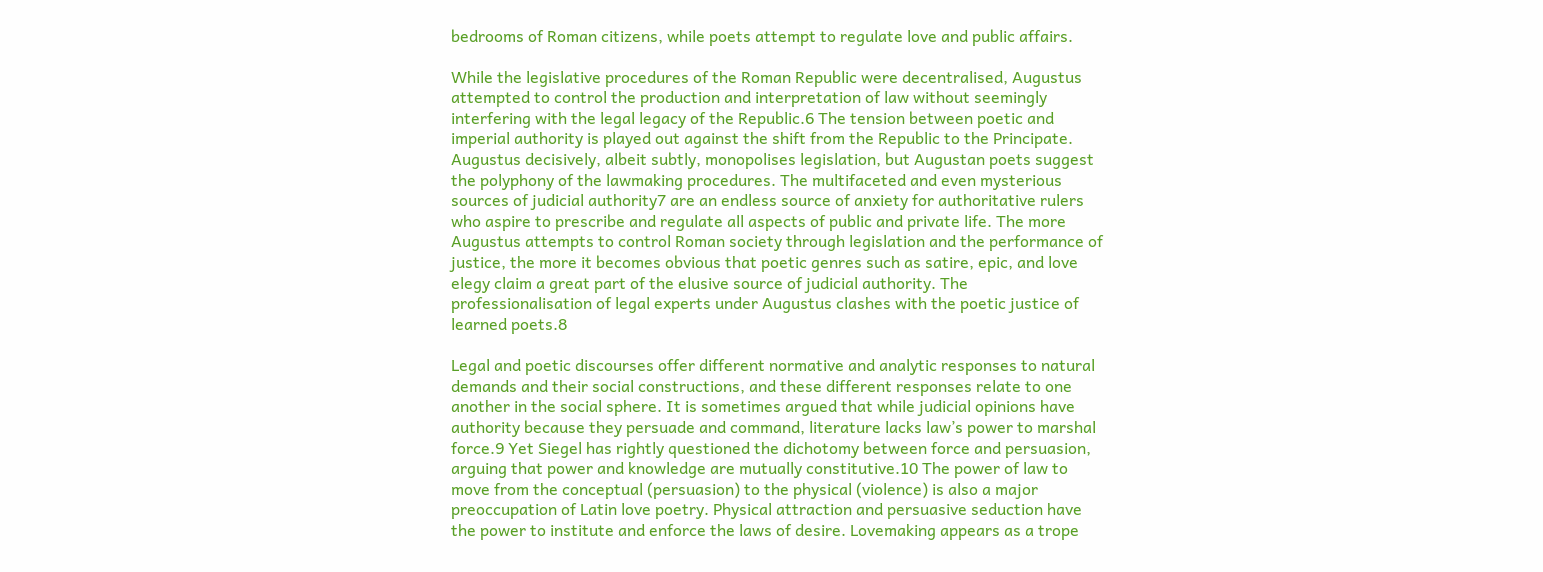bedrooms of Roman citizens, while poets attempt to regulate love and public affairs.

While the legislative procedures of the Roman Republic were decentralised, Augustus attempted to control the production and interpretation of law without seemingly interfering with the legal legacy of the Republic.6 The tension between poetic and imperial authority is played out against the shift from the Republic to the Principate. Augustus decisively, albeit subtly, monopolises legislation, but Augustan poets suggest the polyphony of the lawmaking procedures. The multifaceted and even mysterious sources of judicial authority7 are an endless source of anxiety for authoritative rulers who aspire to prescribe and regulate all aspects of public and private life. The more Augustus attempts to control Roman society through legislation and the performance of justice, the more it becomes obvious that poetic genres such as satire, epic, and love elegy claim a great part of the elusive source of judicial authority. The professionalisation of legal experts under Augustus clashes with the poetic justice of learned poets.8

Legal and poetic discourses offer different normative and analytic responses to natural demands and their social constructions, and these different responses relate to one another in the social sphere. It is sometimes argued that while judicial opinions have authority because they persuade and command, literature lacks law’s power to marshal force.9 Yet Siegel has rightly questioned the dichotomy between force and persuasion, arguing that power and knowledge are mutually constitutive.10 The power of law to move from the conceptual (persuasion) to the physical (violence) is also a major preoccupation of Latin love poetry. Physical attraction and persuasive seduction have the power to institute and enforce the laws of desire. Lovemaking appears as a trope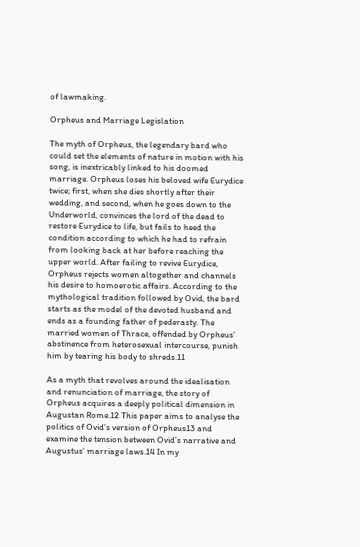of lawmaking.

Orpheus and Marriage Legislation

The myth of Orpheus, the legendary bard who could set the elements of nature in motion with his song, is inextricably linked to his doomed marriage. Orpheus loses his beloved wife Eurydice twice; first, when she dies shortly after their wedding, and second, when he goes down to the Underworld, convinces the lord of the dead to restore Eurydice to life, but fails to heed the condition according to which he had to refrain from looking back at her before reaching the upper world. After failing to revive Eurydice, Orpheus rejects women altogether and channels his desire to homoerotic affairs. According to the mythological tradition followed by Ovid, the bard starts as the model of the devoted husband and ends as a founding father of pederasty. The married women of Thrace, offended by Orpheus’ abstinence from heterosexual intercourse, punish him by tearing his body to shreds.11

As a myth that revolves around the idealisation and renunciation of marriage, the story of Orpheus acquires a deeply political dimension in Augustan Rome.12 This paper aims to analyse the politics of Ovid’s version of Orpheus13 and examine the tension between Ovid’s narrative and Augustus’ marriage laws.14 In my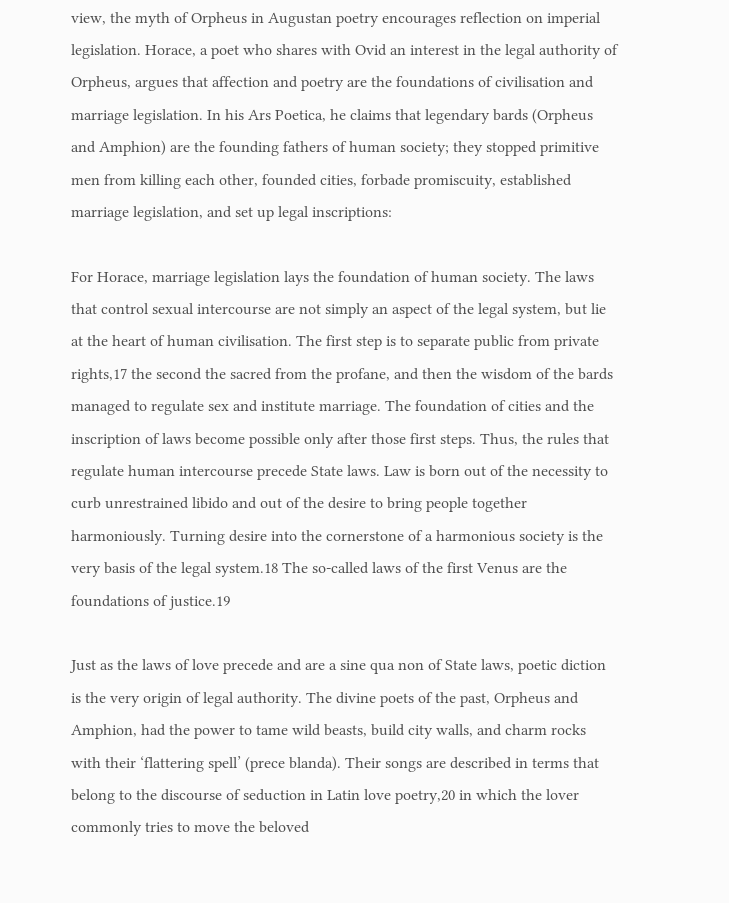view, the myth of Orpheus in Augustan poetry encourages reflection on imperial legislation. Horace, a poet who shares with Ovid an interest in the legal authority of Orpheus, argues that affection and poetry are the foundations of civilisation and marriage legislation. In his Ars Poetica, he claims that legendary bards (Orpheus and Amphion) are the founding fathers of human society; they stopped primitive men from killing each other, founded cities, forbade promiscuity, established marriage legislation, and set up legal inscriptions:

For Horace, marriage legislation lays the foundation of human society. The laws that control sexual intercourse are not simply an aspect of the legal system, but lie at the heart of human civilisation. The first step is to separate public from private rights,17 the second the sacred from the profane, and then the wisdom of the bards managed to regulate sex and institute marriage. The foundation of cities and the inscription of laws become possible only after those first steps. Thus, the rules that regulate human intercourse precede State laws. Law is born out of the necessity to curb unrestrained libido and out of the desire to bring people together harmoniously. Turning desire into the cornerstone of a harmonious society is the very basis of the legal system.18 The so-called laws of the first Venus are the foundations of justice.19

Just as the laws of love precede and are a sine qua non of State laws, poetic diction is the very origin of legal authority. The divine poets of the past, Orpheus and Amphion, had the power to tame wild beasts, build city walls, and charm rocks with their ‘flattering spell’ (prece blanda). Their songs are described in terms that belong to the discourse of seduction in Latin love poetry,20 in which the lover commonly tries to move the beloved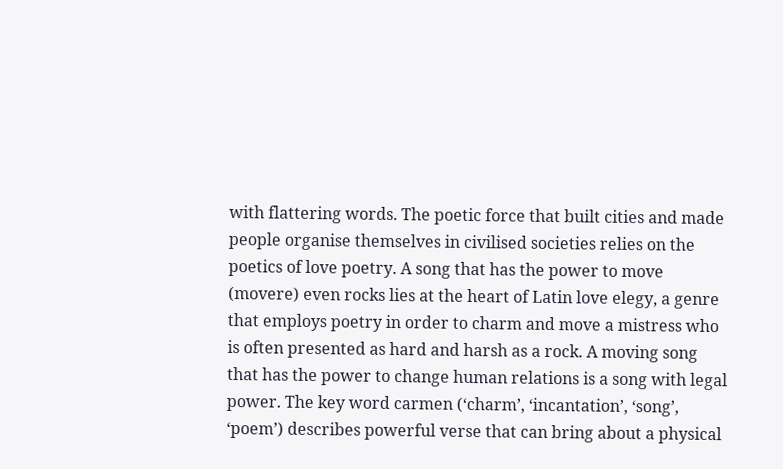with flattering words. The poetic force that built cities and made people organise themselves in civilised societies relies on the poetics of love poetry. A song that has the power to move (movere) even rocks lies at the heart of Latin love elegy, a genre that employs poetry in order to charm and move a mistress who is often presented as hard and harsh as a rock. A moving song that has the power to change human relations is a song with legal power. The key word carmen (‘charm’, ‘incantation’, ‘song’, ‘poem’) describes powerful verse that can bring about a physical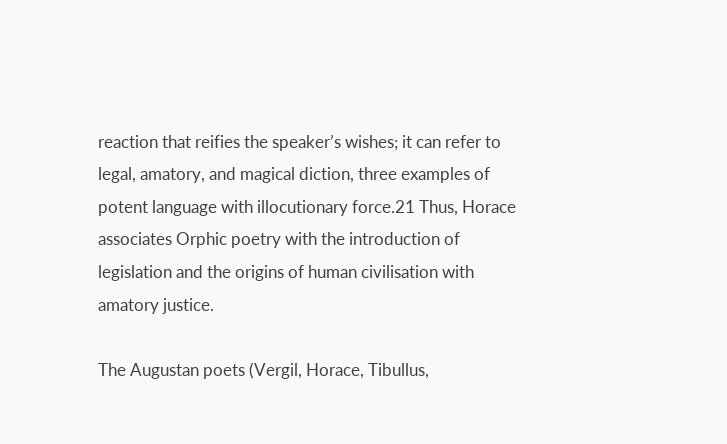reaction that reifies the speaker’s wishes; it can refer to legal, amatory, and magical diction, three examples of potent language with illocutionary force.21 Thus, Horace associates Orphic poetry with the introduction of legislation and the origins of human civilisation with amatory justice.

The Augustan poets (Vergil, Horace, Tibullus,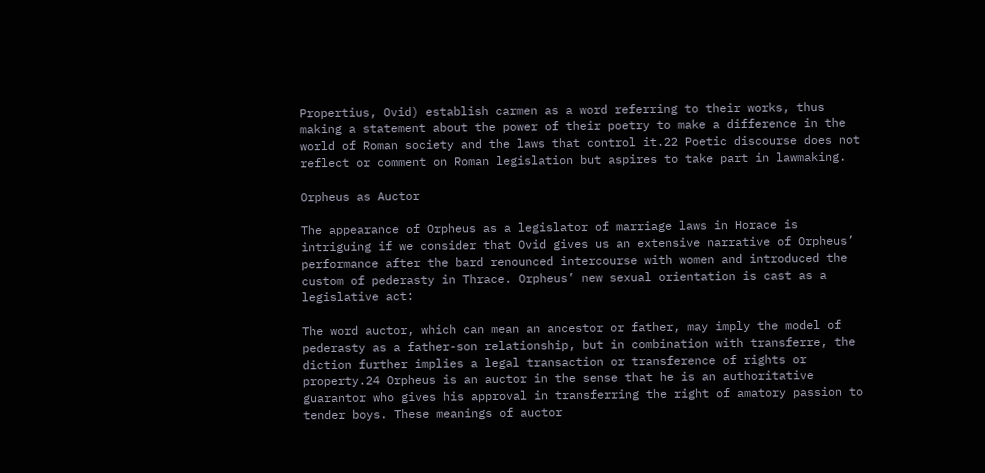Propertius, Ovid) establish carmen as a word referring to their works, thus making a statement about the power of their poetry to make a difference in the world of Roman society and the laws that control it.22 Poetic discourse does not reflect or comment on Roman legislation but aspires to take part in lawmaking.

Orpheus as Auctor

The appearance of Orpheus as a legislator of marriage laws in Horace is intriguing if we consider that Ovid gives us an extensive narrative of Orpheus’ performance after the bard renounced intercourse with women and introduced the custom of pederasty in Thrace. Orpheus’ new sexual orientation is cast as a legislative act:

The word auctor, which can mean an ancestor or father, may imply the model of pederasty as a father-son relationship, but in combination with transferre, the diction further implies a legal transaction or transference of rights or property.24 Orpheus is an auctor in the sense that he is an authoritative guarantor who gives his approval in transferring the right of amatory passion to tender boys. These meanings of auctor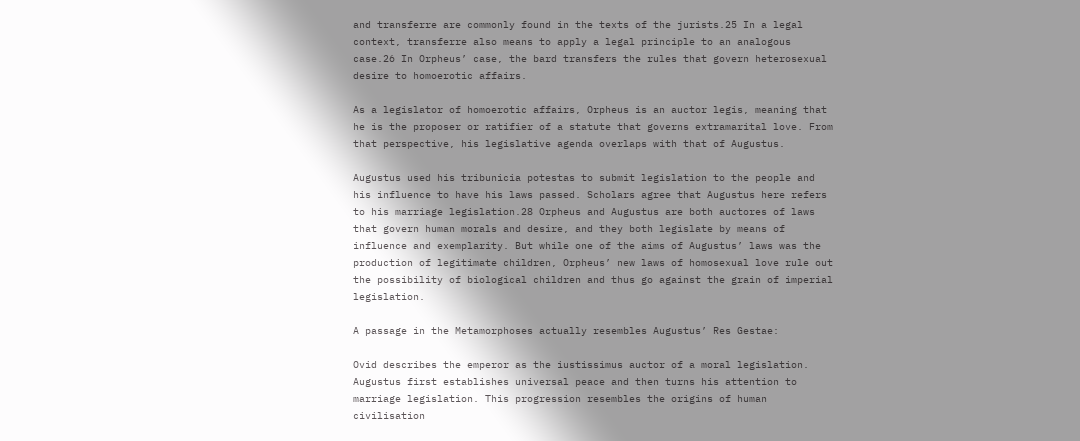and transferre are commonly found in the texts of the jurists.25 In a legal context, transferre also means to apply a legal principle to an analogous case.26 In Orpheus’ case, the bard transfers the rules that govern heterosexual desire to homoerotic affairs.

As a legislator of homoerotic affairs, Orpheus is an auctor legis, meaning that he is the proposer or ratifier of a statute that governs extramarital love. From that perspective, his legislative agenda overlaps with that of Augustus.

Augustus used his tribunicia potestas to submit legislation to the people and his influence to have his laws passed. Scholars agree that Augustus here refers to his marriage legislation.28 Orpheus and Augustus are both auctores of laws that govern human morals and desire, and they both legislate by means of influence and exemplarity. But while one of the aims of Augustus’ laws was the production of legitimate children, Orpheus’ new laws of homosexual love rule out the possibility of biological children and thus go against the grain of imperial legislation.

A passage in the Metamorphoses actually resembles Augustus’ Res Gestae:

Ovid describes the emperor as the iustissimus auctor of a moral legislation. Augustus first establishes universal peace and then turns his attention to marriage legislation. This progression resembles the origins of human civilisation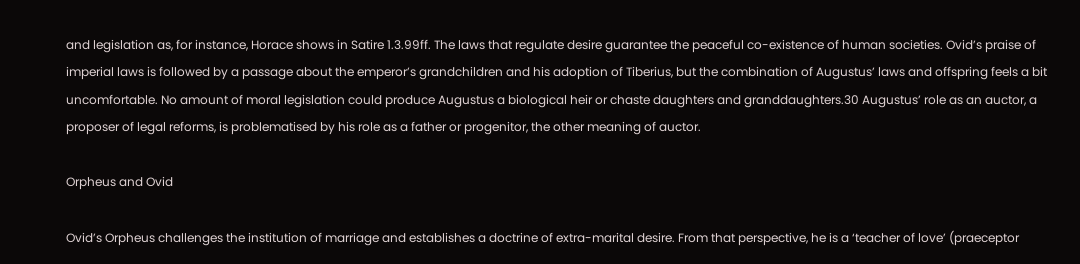and legislation as, for instance, Horace shows in Satire 1.3.99ff. The laws that regulate desire guarantee the peaceful co-existence of human societies. Ovid’s praise of imperial laws is followed by a passage about the emperor’s grandchildren and his adoption of Tiberius, but the combination of Augustus’ laws and offspring feels a bit uncomfortable. No amount of moral legislation could produce Augustus a biological heir or chaste daughters and granddaughters.30 Augustus’ role as an auctor, a proposer of legal reforms, is problematised by his role as a father or progenitor, the other meaning of auctor.

Orpheus and Ovid

Ovid’s Orpheus challenges the institution of marriage and establishes a doctrine of extra-marital desire. From that perspective, he is a ‘teacher of love’ (praeceptor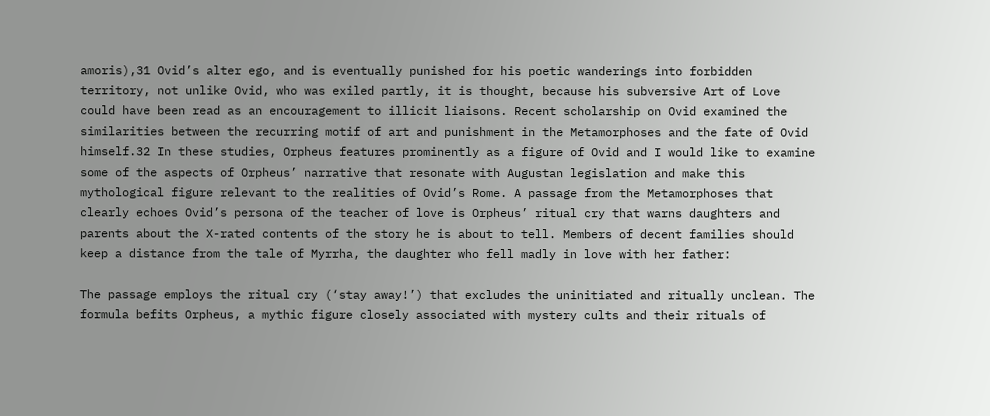amoris),31 Ovid’s alter ego, and is eventually punished for his poetic wanderings into forbidden territory, not unlike Ovid, who was exiled partly, it is thought, because his subversive Art of Love could have been read as an encouragement to illicit liaisons. Recent scholarship on Ovid examined the similarities between the recurring motif of art and punishment in the Metamorphoses and the fate of Ovid himself.32 In these studies, Orpheus features prominently as a figure of Ovid and I would like to examine some of the aspects of Orpheus’ narrative that resonate with Augustan legislation and make this mythological figure relevant to the realities of Ovid’s Rome. A passage from the Metamorphoses that clearly echoes Ovid’s persona of the teacher of love is Orpheus’ ritual cry that warns daughters and parents about the X-rated contents of the story he is about to tell. Members of decent families should keep a distance from the tale of Myrrha, the daughter who fell madly in love with her father:

The passage employs the ritual cry (‘stay away!’) that excludes the uninitiated and ritually unclean. The formula befits Orpheus, a mythic figure closely associated with mystery cults and their rituals of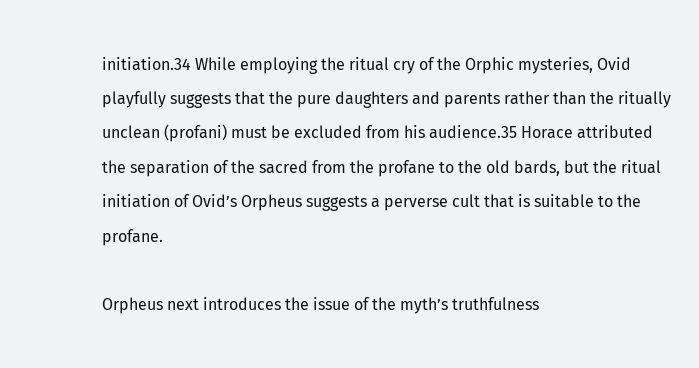initiation.34 While employing the ritual cry of the Orphic mysteries, Ovid playfully suggests that the pure daughters and parents rather than the ritually unclean (profani) must be excluded from his audience.35 Horace attributed the separation of the sacred from the profane to the old bards, but the ritual initiation of Ovid’s Orpheus suggests a perverse cult that is suitable to the profane.

Orpheus next introduces the issue of the myth’s truthfulness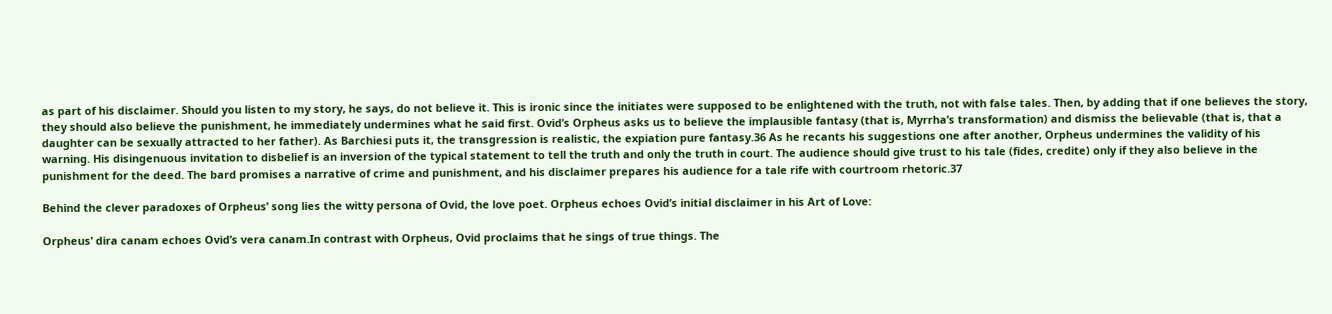as part of his disclaimer. Should you listen to my story, he says, do not believe it. This is ironic since the initiates were supposed to be enlightened with the truth, not with false tales. Then, by adding that if one believes the story, they should also believe the punishment, he immediately undermines what he said first. Ovid’s Orpheus asks us to believe the implausible fantasy (that is, Myrrha’s transformation) and dismiss the believable (that is, that a daughter can be sexually attracted to her father). As Barchiesi puts it, the transgression is realistic, the expiation pure fantasy.36 As he recants his suggestions one after another, Orpheus undermines the validity of his warning. His disingenuous invitation to disbelief is an inversion of the typical statement to tell the truth and only the truth in court. The audience should give trust to his tale (fides, credite) only if they also believe in the punishment for the deed. The bard promises a narrative of crime and punishment, and his disclaimer prepares his audience for a tale rife with courtroom rhetoric.37

Behind the clever paradoxes of Orpheus’ song lies the witty persona of Ovid, the love poet. Orpheus echoes Ovid’s initial disclaimer in his Art of Love:

Orpheus’ dira canam echoes Ovid’s vera canam.In contrast with Orpheus, Ovid proclaims that he sings of true things. The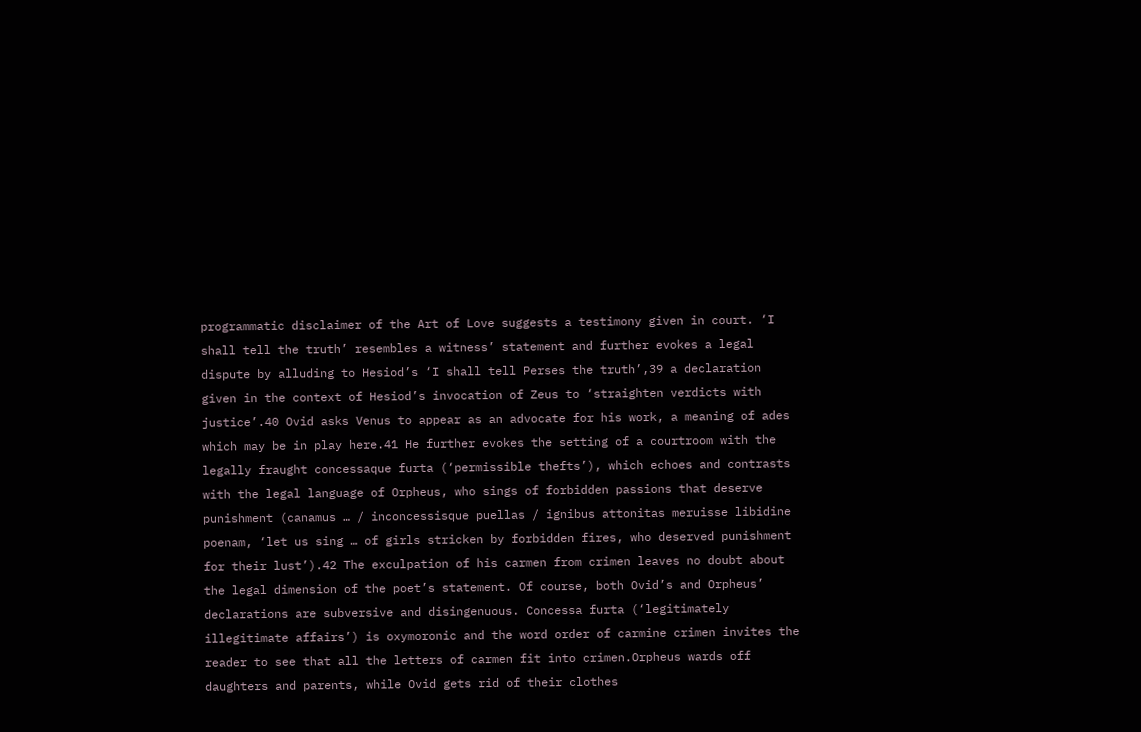programmatic disclaimer of the Art of Love suggests a testimony given in court. ‘I shall tell the truth’ resembles a witness’ statement and further evokes a legal dispute by alluding to Hesiod’s ‘I shall tell Perses the truth’,39 a declaration given in the context of Hesiod’s invocation of Zeus to ‘straighten verdicts with justice’.40 Ovid asks Venus to appear as an advocate for his work, a meaning of ades which may be in play here.41 He further evokes the setting of a courtroom with the legally fraught concessaque furta (‘permissible thefts’), which echoes and contrasts with the legal language of Orpheus, who sings of forbidden passions that deserve punishment (canamus … / inconcessisque puellas / ignibus attonitas meruisse libidine poenam, ‘let us sing … of girls stricken by forbidden fires, who deserved punishment for their lust’).42 The exculpation of his carmen from crimen leaves no doubt about the legal dimension of the poet’s statement. Of course, both Ovid’s and Orpheus’ declarations are subversive and disingenuous. Concessa furta (‘legitimately illegitimate affairs’) is oxymoronic and the word order of carmine crimen invites the reader to see that all the letters of carmen fit into crimen.Orpheus wards off daughters and parents, while Ovid gets rid of their clothes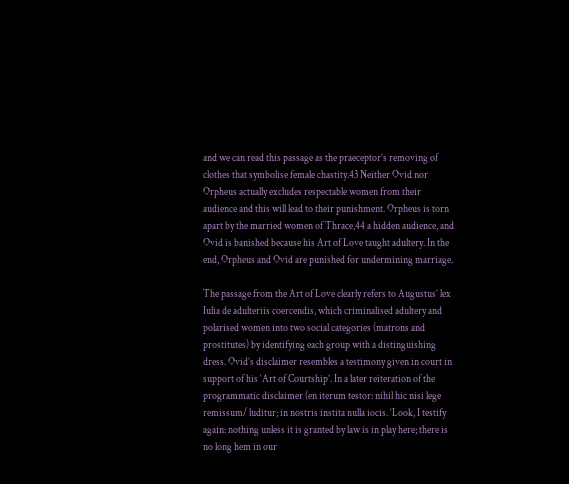and we can read this passage as the praeceptor’s removing of clothes that symbolise female chastity.43 Neither Ovid nor Orpheus actually excludes respectable women from their audience and this will lead to their punishment. Orpheus is torn apart by the married women of Thrace,44 a hidden audience, and Ovid is banished because his Art of Love taught adultery. In the end, Orpheus and Ovid are punished for undermining marriage.

The passage from the Art of Love clearly refers to Augustus’ lex Iulia de adulteriis coercendis, which criminalised adultery and polarised women into two social categories (matrons and prostitutes) by identifying each group with a distinguishing dress. Ovid’s disclaimer resembles a testimony given in court in support of his ‘Art of Courtship’. In a later reiteration of the programmatic disclaimer (en iterum testor: nihil hic nisi lege remissum/ luditur; in nostris instita nulla iocis. ‘Look, I testify again: nothing unless it is granted by law is in play here; there is no long hem in our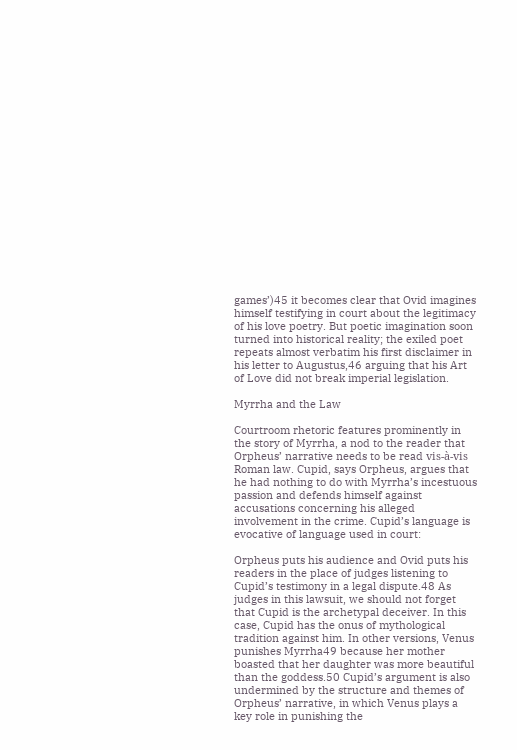games’)45 it becomes clear that Ovid imagines himself testifying in court about the legitimacy of his love poetry. But poetic imagination soon turned into historical reality; the exiled poet repeats almost verbatim his first disclaimer in his letter to Augustus,46 arguing that his Art of Love did not break imperial legislation.

Myrrha and the Law

Courtroom rhetoric features prominently in the story of Myrrha, a nod to the reader that Orpheus’ narrative needs to be read vis-à-vis Roman law. Cupid, says Orpheus, argues that he had nothing to do with Myrrha’s incestuous passion and defends himself against accusations concerning his alleged involvement in the crime. Cupid’s language is evocative of language used in court:

Orpheus puts his audience and Ovid puts his readers in the place of judges listening to Cupid’s testimony in a legal dispute.48 As judges in this lawsuit, we should not forget that Cupid is the archetypal deceiver. In this case, Cupid has the onus of mythological tradition against him. In other versions, Venus punishes Myrrha49 because her mother boasted that her daughter was more beautiful than the goddess.50 Cupid’s argument is also undermined by the structure and themes of Orpheus’ narrative, in which Venus plays a key role in punishing the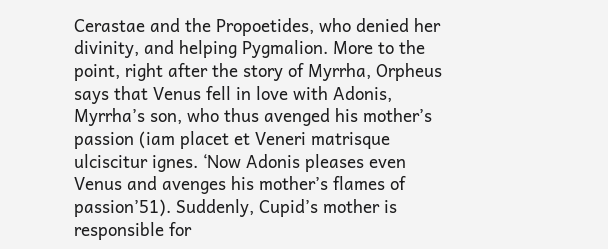Cerastae and the Propoetides, who denied her divinity, and helping Pygmalion. More to the point, right after the story of Myrrha, Orpheus says that Venus fell in love with Adonis, Myrrha’s son, who thus avenged his mother’s passion (iam placet et Veneri matrisque ulciscitur ignes. ‘Now Adonis pleases even Venus and avenges his mother’s flames of passion’51). Suddenly, Cupid’s mother is responsible for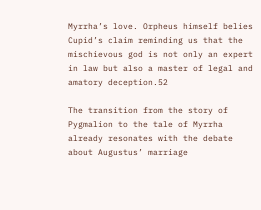Myrrha’s love. Orpheus himself belies Cupid’s claim reminding us that the mischievous god is not only an expert in law but also a master of legal and amatory deception.52

The transition from the story of Pygmalion to the tale of Myrrha already resonates with the debate about Augustus’ marriage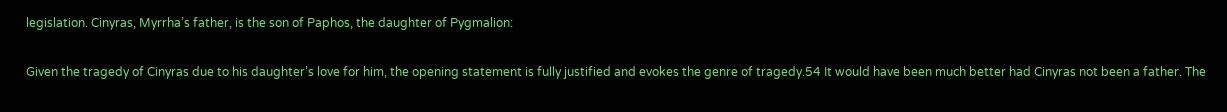legislation. Cinyras, Myrrha’s father, is the son of Paphos, the daughter of Pygmalion:

Given the tragedy of Cinyras due to his daughter’s love for him, the opening statement is fully justified and evokes the genre of tragedy.54 It would have been much better had Cinyras not been a father. The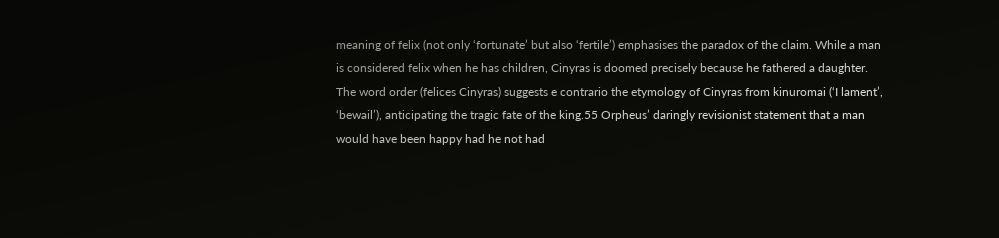meaning of felix (not only ‘fortunate’ but also ‘fertile’) emphasises the paradox of the claim. While a man is considered felix when he has children, Cinyras is doomed precisely because he fathered a daughter. The word order (felices Cinyras) suggests e contrario the etymology of Cinyras from kinuromai (‘I lament’, ‘bewail’), anticipating the tragic fate of the king.55 Orpheus’ daringly revisionist statement that a man would have been happy had he not had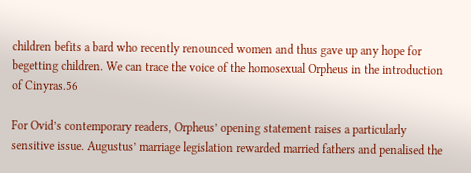children befits a bard who recently renounced women and thus gave up any hope for begetting children. We can trace the voice of the homosexual Orpheus in the introduction of Cinyras.56

For Ovid’s contemporary readers, Orpheus’ opening statement raises a particularly sensitive issue. Augustus’ marriage legislation rewarded married fathers and penalised the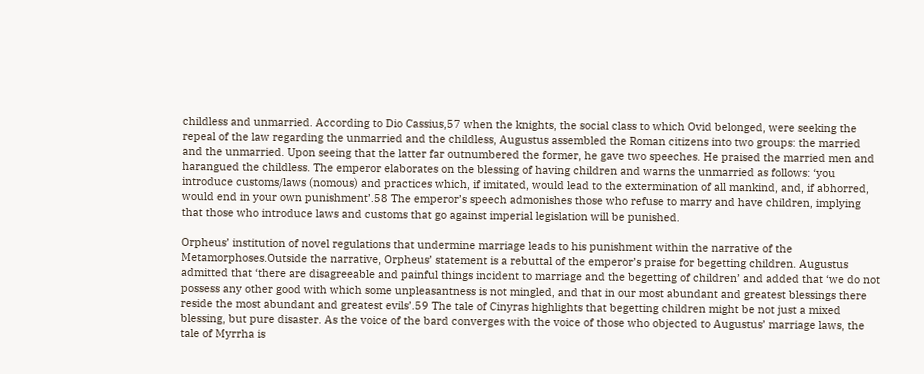childless and unmarried. According to Dio Cassius,57 when the knights, the social class to which Ovid belonged, were seeking the repeal of the law regarding the unmarried and the childless, Augustus assembled the Roman citizens into two groups: the married and the unmarried. Upon seeing that the latter far outnumbered the former, he gave two speeches. He praised the married men and harangued the childless. The emperor elaborates on the blessing of having children and warns the unmarried as follows: ‘you introduce customs/laws (nomous) and practices which, if imitated, would lead to the extermination of all mankind, and, if abhorred, would end in your own punishment’.58 The emperor’s speech admonishes those who refuse to marry and have children, implying that those who introduce laws and customs that go against imperial legislation will be punished.

Orpheus’ institution of novel regulations that undermine marriage leads to his punishment within the narrative of the Metamorphoses.Outside the narrative, Orpheus’ statement is a rebuttal of the emperor’s praise for begetting children. Augustus admitted that ‘there are disagreeable and painful things incident to marriage and the begetting of children’ and added that ‘we do not possess any other good with which some unpleasantness is not mingled, and that in our most abundant and greatest blessings there reside the most abundant and greatest evils’.59 The tale of Cinyras highlights that begetting children might be not just a mixed blessing, but pure disaster. As the voice of the bard converges with the voice of those who objected to Augustus’ marriage laws, the tale of Myrrha is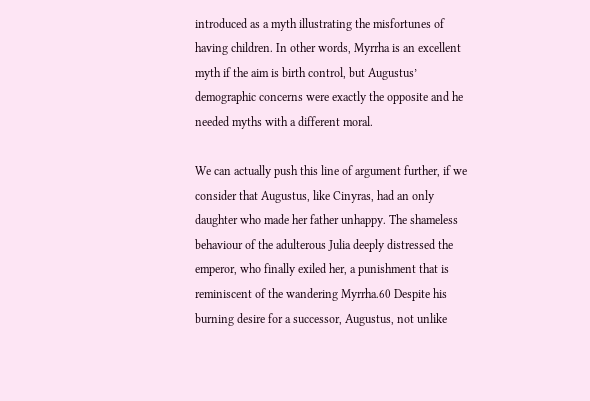introduced as a myth illustrating the misfortunes of having children. In other words, Myrrha is an excellent myth if the aim is birth control, but Augustus’ demographic concerns were exactly the opposite and he needed myths with a different moral.

We can actually push this line of argument further, if we consider that Augustus, like Cinyras, had an only daughter who made her father unhappy. The shameless behaviour of the adulterous Julia deeply distressed the emperor, who finally exiled her, a punishment that is reminiscent of the wandering Myrrha.60 Despite his burning desire for a successor, Augustus, not unlike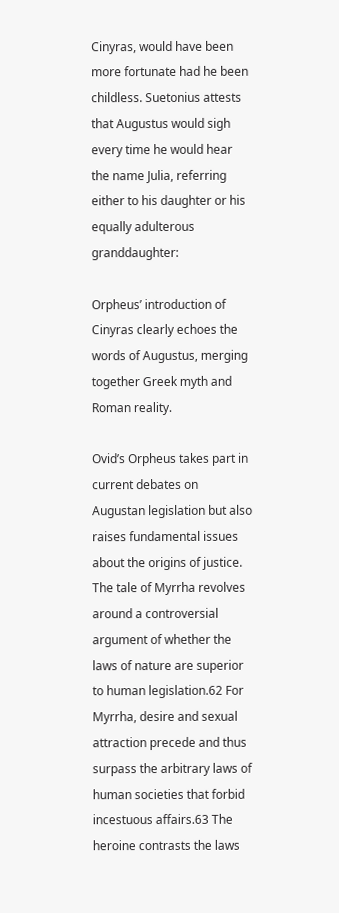Cinyras, would have been more fortunate had he been childless. Suetonius attests that Augustus would sigh every time he would hear the name Julia, referring either to his daughter or his equally adulterous granddaughter:

Orpheus’ introduction of Cinyras clearly echoes the words of Augustus, merging together Greek myth and Roman reality.

Ovid’s Orpheus takes part in current debates on Augustan legislation but also raises fundamental issues about the origins of justice. The tale of Myrrha revolves around a controversial argument of whether the laws of nature are superior to human legislation.62 For Myrrha, desire and sexual attraction precede and thus surpass the arbitrary laws of human societies that forbid incestuous affairs.63 The heroine contrasts the laws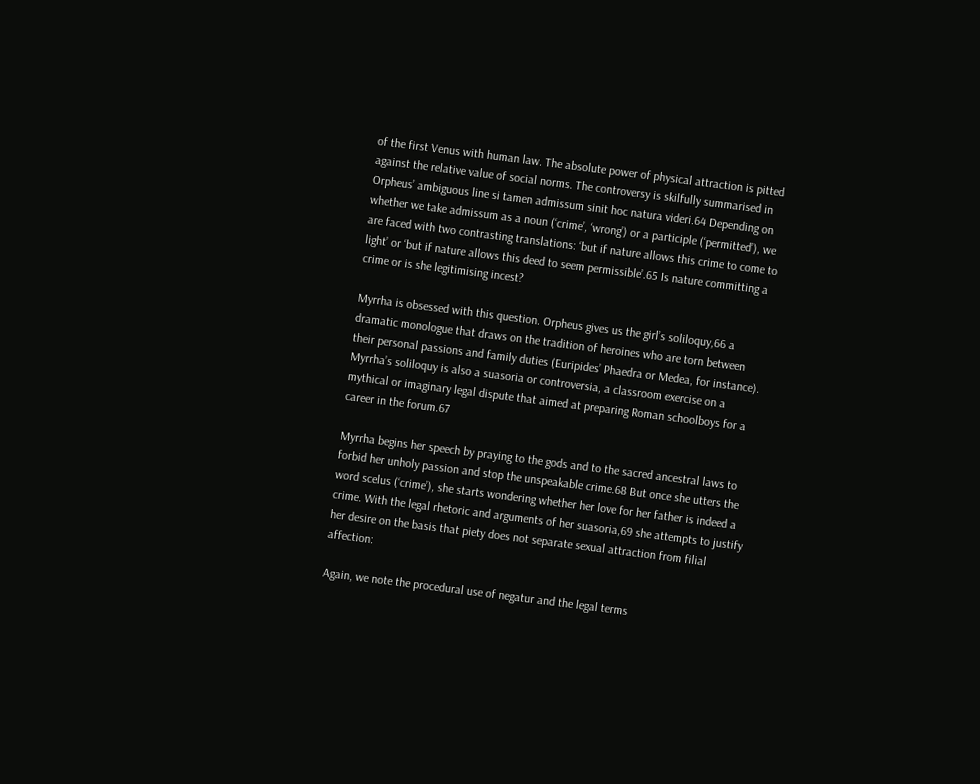of the first Venus with human law. The absolute power of physical attraction is pitted against the relative value of social norms. The controversy is skilfully summarised in Orpheus’ ambiguous line si tamen admissum sinit hoc natura videri.64 Depending on whether we take admissum as a noun (‘crime’, ‘wrong’) or a participle (‘permitted’), we are faced with two contrasting translations: ‘but if nature allows this crime to come to light’ or ‘but if nature allows this deed to seem permissible’.65 Is nature committing a crime or is she legitimising incest?

Myrrha is obsessed with this question. Orpheus gives us the girl’s soliloquy,66 a dramatic monologue that draws on the tradition of heroines who are torn between their personal passions and family duties (Euripides’ Phaedra or Medea, for instance). Myrrha’s soliloquy is also a suasoria or controversia, a classroom exercise on a mythical or imaginary legal dispute that aimed at preparing Roman schoolboys for a career in the forum.67

Myrrha begins her speech by praying to the gods and to the sacred ancestral laws to forbid her unholy passion and stop the unspeakable crime.68 But once she utters the word scelus (‘crime’), she starts wondering whether her love for her father is indeed a crime. With the legal rhetoric and arguments of her suasoria,69 she attempts to justify her desire on the basis that piety does not separate sexual attraction from filial affection:

Again, we note the procedural use of negatur and the legal terms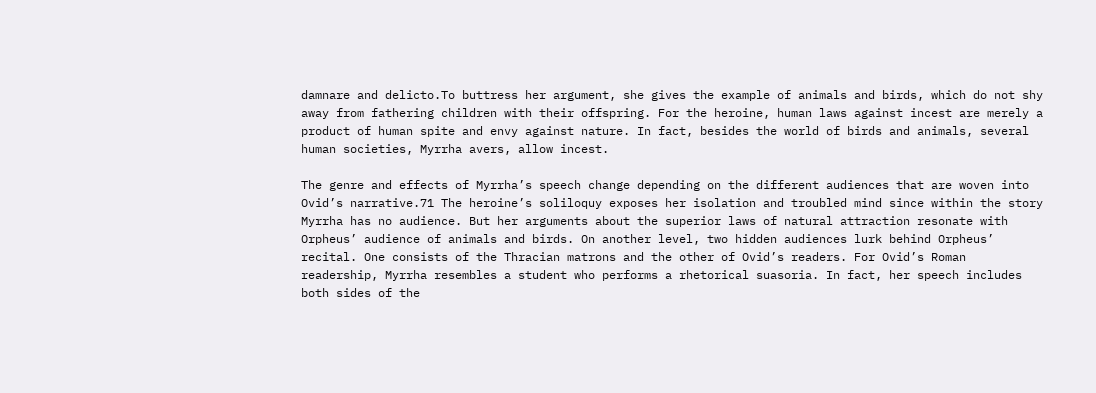damnare and delicto.To buttress her argument, she gives the example of animals and birds, which do not shy away from fathering children with their offspring. For the heroine, human laws against incest are merely a product of human spite and envy against nature. In fact, besides the world of birds and animals, several human societies, Myrrha avers, allow incest.

The genre and effects of Myrrha’s speech change depending on the different audiences that are woven into Ovid’s narrative.71 The heroine’s soliloquy exposes her isolation and troubled mind since within the story Myrrha has no audience. But her arguments about the superior laws of natural attraction resonate with Orpheus’ audience of animals and birds. On another level, two hidden audiences lurk behind Orpheus’ recital. One consists of the Thracian matrons and the other of Ovid’s readers. For Ovid’s Roman readership, Myrrha resembles a student who performs a rhetorical suasoria. In fact, her speech includes both sides of the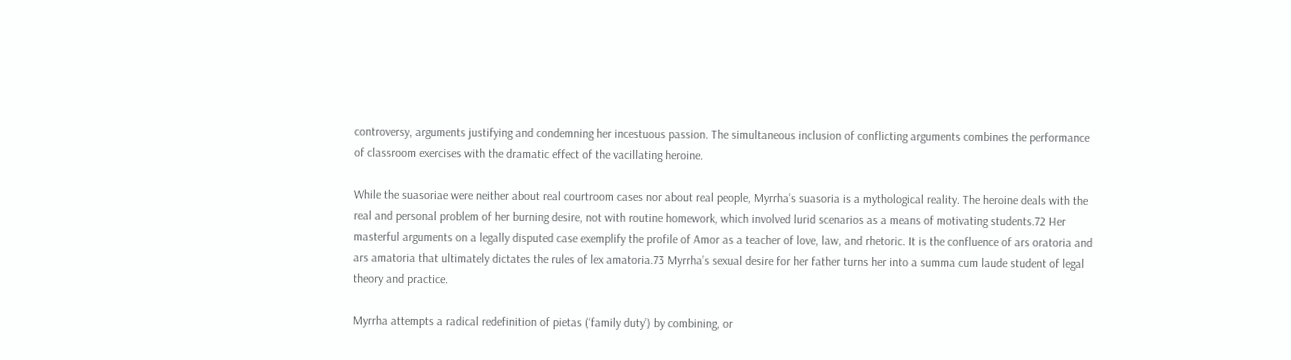controversy, arguments justifying and condemning her incestuous passion. The simultaneous inclusion of conflicting arguments combines the performance of classroom exercises with the dramatic effect of the vacillating heroine.

While the suasoriae were neither about real courtroom cases nor about real people, Myrrha’s suasoria is a mythological reality. The heroine deals with the real and personal problem of her burning desire, not with routine homework, which involved lurid scenarios as a means of motivating students.72 Her masterful arguments on a legally disputed case exemplify the profile of Amor as a teacher of love, law, and rhetoric. It is the confluence of ars oratoria and ars amatoria that ultimately dictates the rules of lex amatoria.73 Myrrha’s sexual desire for her father turns her into a summa cum laude student of legal theory and practice.

Myrrha attempts a radical redefinition of pietas (‘family duty’) by combining, or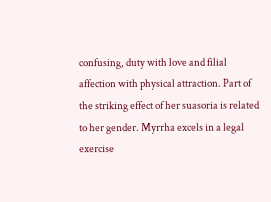confusing, duty with love and filial affection with physical attraction. Part of the striking effect of her suasoria is related to her gender. Myrrha excels in a legal exercise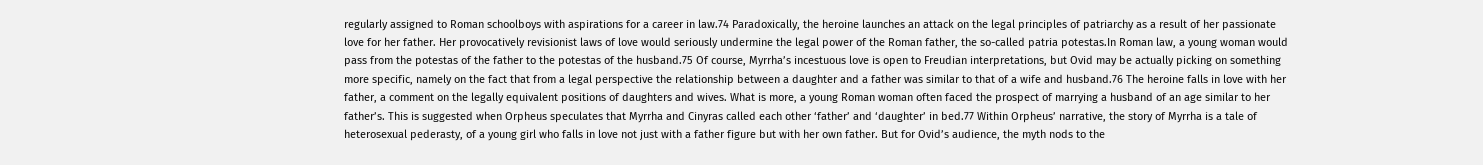regularly assigned to Roman schoolboys with aspirations for a career in law.74 Paradoxically, the heroine launches an attack on the legal principles of patriarchy as a result of her passionate love for her father. Her provocatively revisionist laws of love would seriously undermine the legal power of the Roman father, the so-called patria potestas.In Roman law, a young woman would pass from the potestas of the father to the potestas of the husband.75 Of course, Myrrha’s incestuous love is open to Freudian interpretations, but Ovid may be actually picking on something more specific, namely on the fact that from a legal perspective the relationship between a daughter and a father was similar to that of a wife and husband.76 The heroine falls in love with her father, a comment on the legally equivalent positions of daughters and wives. What is more, a young Roman woman often faced the prospect of marrying a husband of an age similar to her father’s. This is suggested when Orpheus speculates that Myrrha and Cinyras called each other ‘father’ and ‘daughter’ in bed.77 Within Orpheus’ narrative, the story of Myrrha is a tale of heterosexual pederasty, of a young girl who falls in love not just with a father figure but with her own father. But for Ovid’s audience, the myth nods to the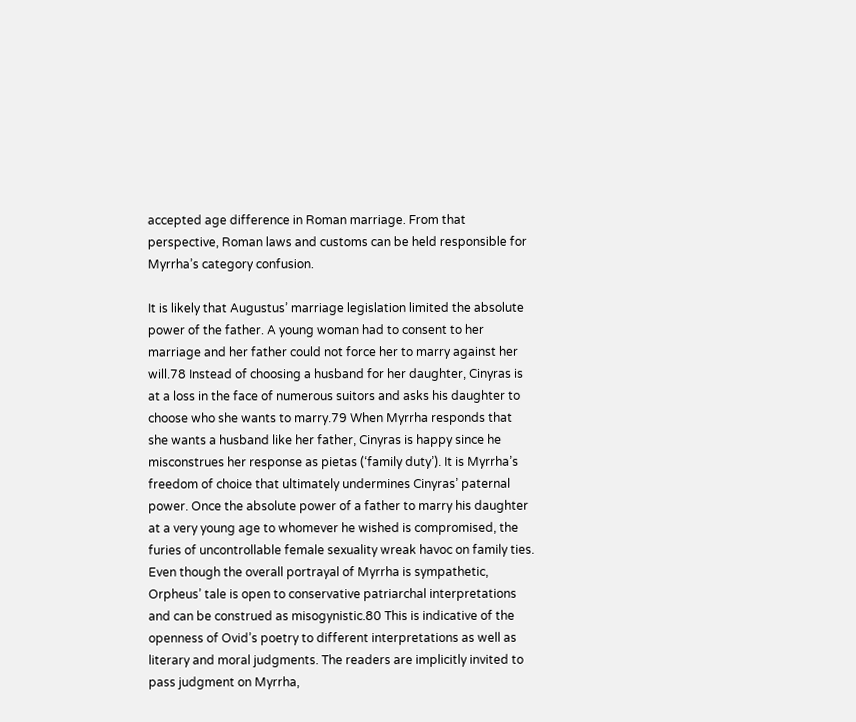accepted age difference in Roman marriage. From that perspective, Roman laws and customs can be held responsible for Myrrha’s category confusion.

It is likely that Augustus’ marriage legislation limited the absolute power of the father. A young woman had to consent to her marriage and her father could not force her to marry against her will.78 Instead of choosing a husband for her daughter, Cinyras is at a loss in the face of numerous suitors and asks his daughter to choose who she wants to marry.79 When Myrrha responds that she wants a husband like her father, Cinyras is happy since he misconstrues her response as pietas (‘family duty’). It is Myrrha’s freedom of choice that ultimately undermines Cinyras’ paternal power. Once the absolute power of a father to marry his daughter at a very young age to whomever he wished is compromised, the furies of uncontrollable female sexuality wreak havoc on family ties. Even though the overall portrayal of Myrrha is sympathetic, Orpheus’ tale is open to conservative patriarchal interpretations and can be construed as misogynistic.80 This is indicative of the openness of Ovid’s poetry to different interpretations as well as literary and moral judgments. The readers are implicitly invited to pass judgment on Myrrha,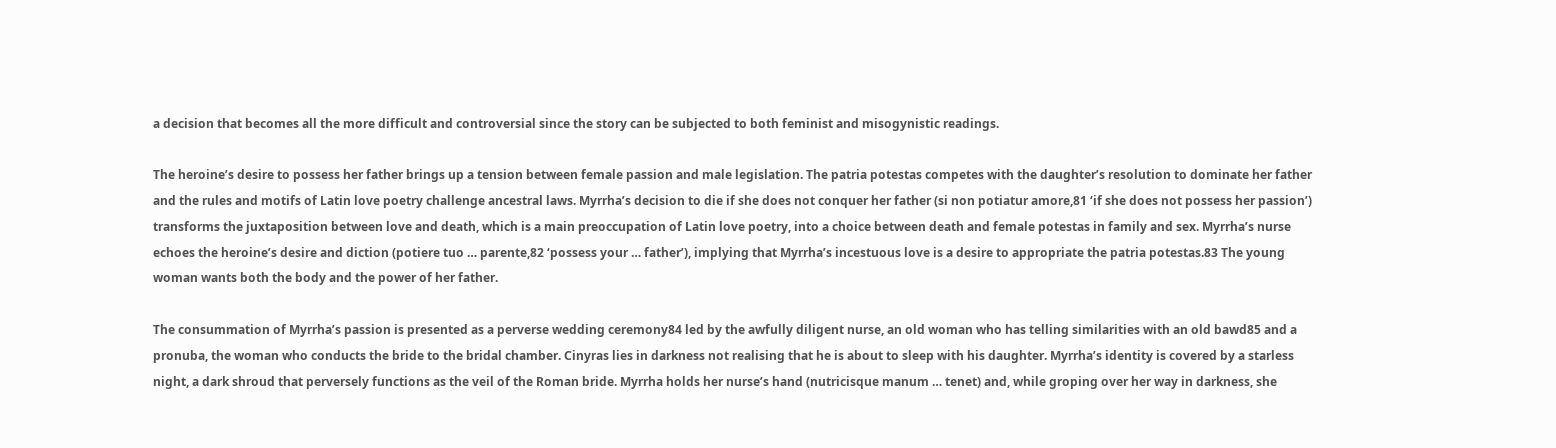a decision that becomes all the more difficult and controversial since the story can be subjected to both feminist and misogynistic readings.

The heroine’s desire to possess her father brings up a tension between female passion and male legislation. The patria potestas competes with the daughter’s resolution to dominate her father and the rules and motifs of Latin love poetry challenge ancestral laws. Myrrha’s decision to die if she does not conquer her father (si non potiatur amore,81 ‘if she does not possess her passion’) transforms the juxtaposition between love and death, which is a main preoccupation of Latin love poetry, into a choice between death and female potestas in family and sex. Myrrha’s nurse echoes the heroine’s desire and diction (potiere tuo … parente,82 ‘possess your … father’), implying that Myrrha’s incestuous love is a desire to appropriate the patria potestas.83 The young woman wants both the body and the power of her father.

The consummation of Myrrha’s passion is presented as a perverse wedding ceremony84 led by the awfully diligent nurse, an old woman who has telling similarities with an old bawd85 and a pronuba, the woman who conducts the bride to the bridal chamber. Cinyras lies in darkness not realising that he is about to sleep with his daughter. Myrrha’s identity is covered by a starless night, a dark shroud that perversely functions as the veil of the Roman bride. Myrrha holds her nurse’s hand (nutricisque manum … tenet) and, while groping over her way in darkness, she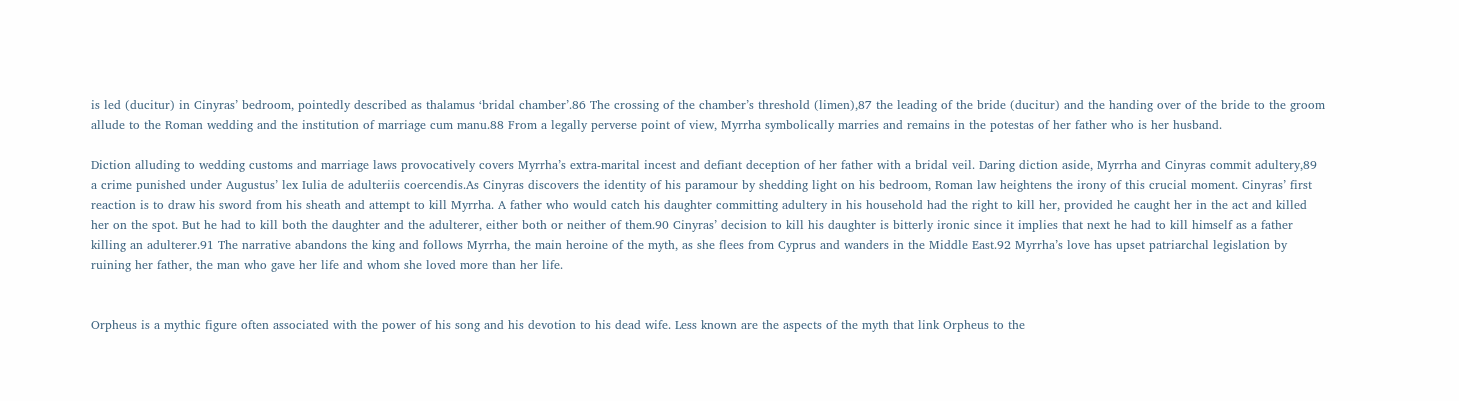is led (ducitur) in Cinyras’ bedroom, pointedly described as thalamus ‘bridal chamber’.86 The crossing of the chamber’s threshold (limen),87 the leading of the bride (ducitur) and the handing over of the bride to the groom allude to the Roman wedding and the institution of marriage cum manu.88 From a legally perverse point of view, Myrrha symbolically marries and remains in the potestas of her father who is her husband.

Diction alluding to wedding customs and marriage laws provocatively covers Myrrha’s extra-marital incest and defiant deception of her father with a bridal veil. Daring diction aside, Myrrha and Cinyras commit adultery,89 a crime punished under Augustus’ lex Iulia de adulteriis coercendis.As Cinyras discovers the identity of his paramour by shedding light on his bedroom, Roman law heightens the irony of this crucial moment. Cinyras’ first reaction is to draw his sword from his sheath and attempt to kill Myrrha. A father who would catch his daughter committing adultery in his household had the right to kill her, provided he caught her in the act and killed her on the spot. But he had to kill both the daughter and the adulterer, either both or neither of them.90 Cinyras’ decision to kill his daughter is bitterly ironic since it implies that next he had to kill himself as a father killing an adulterer.91 The narrative abandons the king and follows Myrrha, the main heroine of the myth, as she flees from Cyprus and wanders in the Middle East.92 Myrrha’s love has upset patriarchal legislation by ruining her father, the man who gave her life and whom she loved more than her life.


Orpheus is a mythic figure often associated with the power of his song and his devotion to his dead wife. Less known are the aspects of the myth that link Orpheus to the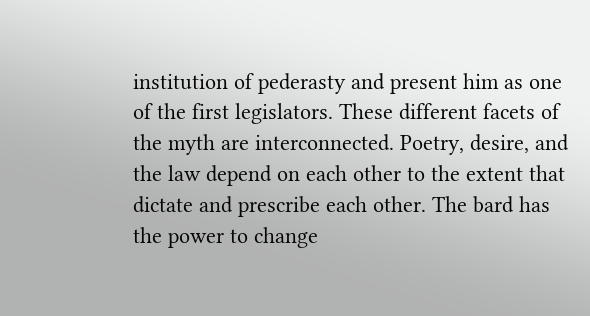institution of pederasty and present him as one of the first legislators. These different facets of the myth are interconnected. Poetry, desire, and the law depend on each other to the extent that dictate and prescribe each other. The bard has the power to change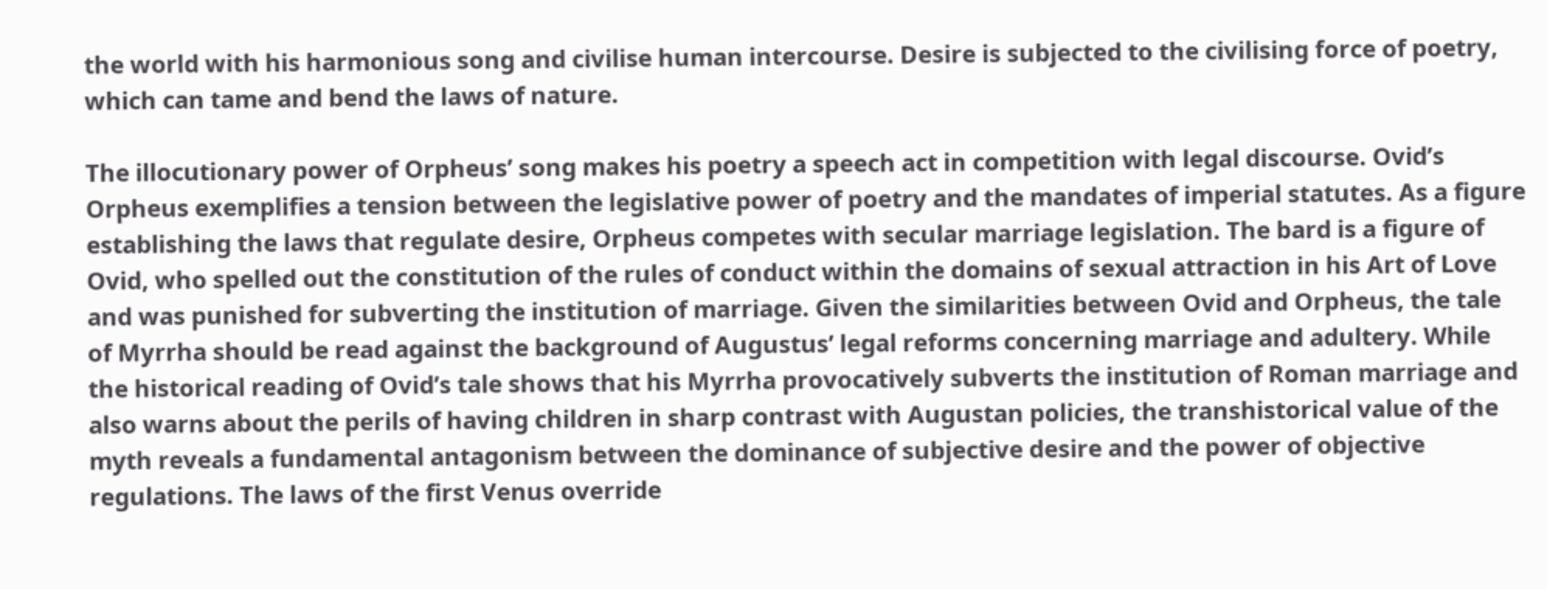the world with his harmonious song and civilise human intercourse. Desire is subjected to the civilising force of poetry, which can tame and bend the laws of nature.

The illocutionary power of Orpheus’ song makes his poetry a speech act in competition with legal discourse. Ovid’s Orpheus exemplifies a tension between the legislative power of poetry and the mandates of imperial statutes. As a figure establishing the laws that regulate desire, Orpheus competes with secular marriage legislation. The bard is a figure of Ovid, who spelled out the constitution of the rules of conduct within the domains of sexual attraction in his Art of Love and was punished for subverting the institution of marriage. Given the similarities between Ovid and Orpheus, the tale of Myrrha should be read against the background of Augustus’ legal reforms concerning marriage and adultery. While the historical reading of Ovid’s tale shows that his Myrrha provocatively subverts the institution of Roman marriage and also warns about the perils of having children in sharp contrast with Augustan policies, the transhistorical value of the myth reveals a fundamental antagonism between the dominance of subjective desire and the power of objective regulations. The laws of the first Venus override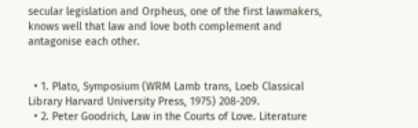secular legislation and Orpheus, one of the first lawmakers, knows well that law and love both complement and antagonise each other.


  • 1. Plato, Symposium (WRM Lamb trans, Loeb Classical Library Harvard University Press, 1975) 208-209.
  • 2. Peter Goodrich, Law in the Courts of Love. Literature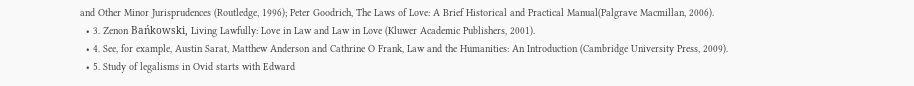and Other Minor Jurisprudences (Routledge, 1996); Peter Goodrich, The Laws of Love: A Brief Historical and Practical Manual(Palgrave Macmillan, 2006).
  • 3. Zenon Bańkowski, Living Lawfully: Love in Law and Law in Love (Kluwer Academic Publishers, 2001).
  • 4. See, for example, Austin Sarat, Matthew Anderson and Cathrine O Frank, Law and the Humanities: An Introduction (Cambridge University Press, 2009).
  • 5. Study of legalisms in Ovid starts with Edward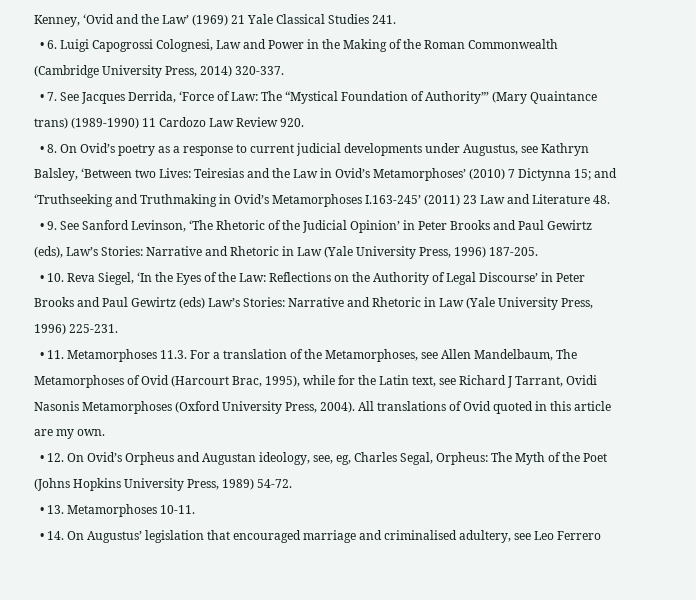Kenney, ‘Ovid and the Law’ (1969) 21 Yale Classical Studies 241.
  • 6. Luigi Capogrossi Colognesi, Law and Power in the Making of the Roman Commonwealth (Cambridge University Press, 2014) 320-337.
  • 7. See Jacques Derrida, ‘Force of Law: The “Mystical Foundation of Authority”’ (Mary Quaintance trans) (1989-1990) 11 Cardozo Law Review 920.
  • 8. On Ovid’s poetry as a response to current judicial developments under Augustus, see Kathryn Balsley, ‘Between two Lives: Teiresias and the Law in Ovid’s Metamorphoses’ (2010) 7 Dictynna 15; and ‘Truthseeking and Truthmaking in Ovid’s Metamorphoses I.163-245’ (2011) 23 Law and Literature 48.
  • 9. See Sanford Levinson, ‘The Rhetoric of the Judicial Opinion’ in Peter Brooks and Paul Gewirtz (eds), Law’s Stories: Narrative and Rhetoric in Law (Yale University Press, 1996) 187-205.
  • 10. Reva Siegel, ‘In the Eyes of the Law: Reflections on the Authority of Legal Discourse’ in Peter Brooks and Paul Gewirtz (eds) Law’s Stories: Narrative and Rhetoric in Law (Yale University Press, 1996) 225-231.
  • 11. Metamorphoses 11.3. For a translation of the Metamorphoses, see Allen Mandelbaum, The Metamorphoses of Ovid (Harcourt Brac, 1995), while for the Latin text, see Richard J Tarrant, Ovidi Nasonis Metamorphoses (Oxford University Press, 2004). All translations of Ovid quoted in this article are my own.
  • 12. On Ovid’s Orpheus and Augustan ideology, see, eg, Charles Segal, Orpheus: The Myth of the Poet (Johns Hopkins University Press, 1989) 54-72.
  • 13. Metamorphoses 10-11.
  • 14. On Augustus’ legislation that encouraged marriage and criminalised adultery, see Leo Ferrero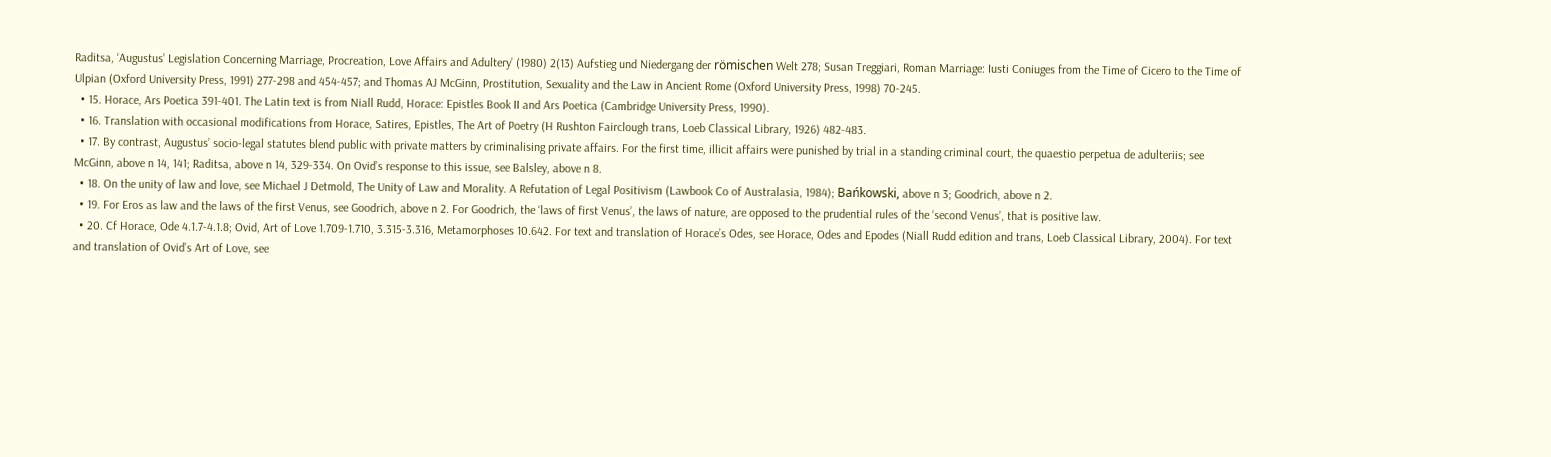Raditsa, ‘Augustus’ Legislation Concerning Marriage, Procreation, Love Affairs and Adultery’ (1980) 2(13) Aufstieg und Niedergang der römischen Welt 278; Susan Treggiari, Roman Marriage: Iusti Coniuges from the Time of Cicero to the Time of Ulpian (Oxford University Press, 1991) 277-298 and 454-457; and Thomas AJ McGinn, Prostitution, Sexuality and the Law in Ancient Rome (Oxford University Press, 1998) 70-245.
  • 15. Horace, Ars Poetica 391-401. The Latin text is from Niall Rudd, Horace: Epistles Book II and Ars Poetica (Cambridge University Press, 1990).
  • 16. Translation with occasional modifications from Horace, Satires, Epistles, The Art of Poetry (H Rushton Fairclough trans, Loeb Classical Library, 1926) 482-483.
  • 17. By contrast, Augustus’ socio-legal statutes blend public with private matters by criminalising private affairs. For the first time, illicit affairs were punished by trial in a standing criminal court, the quaestio perpetua de adulteriis; see McGinn, above n 14, 141; Raditsa, above n 14, 329-334. On Ovid’s response to this issue, see Balsley, above n 8.
  • 18. On the unity of law and love, see Michael J Detmold, The Unity of Law and Morality. A Refutation of Legal Positivism (Lawbook Co of Australasia, 1984); Bańkowski, above n 3; Goodrich, above n 2.
  • 19. For Eros as law and the laws of the first Venus, see Goodrich, above n 2. For Goodrich, the ‘laws of first Venus’, the laws of nature, are opposed to the prudential rules of the ‘second Venus’, that is positive law.
  • 20. Cf Horace, Ode 4.1.7-4.1.8; Ovid, Art of Love 1.709-1.710, 3.315-3.316, Metamorphoses 10.642. For text and translation of Horace’s Odes, see Horace, Odes and Epodes (Niall Rudd edition and trans, Loeb Classical Library, 2004). For text and translation of Ovid’s Art of Love, see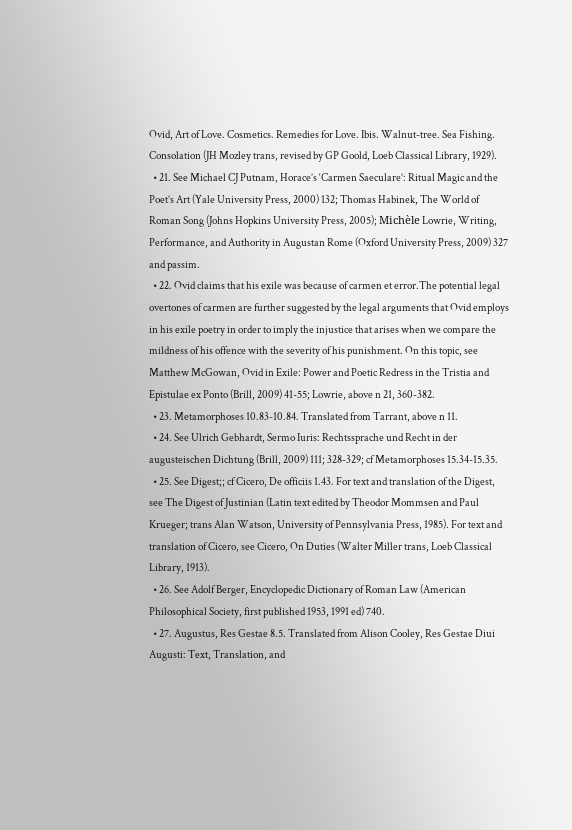Ovid, Art of Love. Cosmetics. Remedies for Love. Ibis. Walnut-tree. Sea Fishing. Consolation (JH Mozley trans, revised by GP Goold, Loeb Classical Library, 1929).
  • 21. See Michael CJ Putnam, Horace’s ‘Carmen Saeculare’: Ritual Magic and the Poet’s Art (Yale University Press, 2000) 132; Thomas Habinek, The World of Roman Song (Johns Hopkins University Press, 2005); Michèle Lowrie, Writing, Performance, and Authority in Augustan Rome (Oxford University Press, 2009) 327 and passim.
  • 22. Ovid claims that his exile was because of carmen et error.The potential legal overtones of carmen are further suggested by the legal arguments that Ovid employs in his exile poetry in order to imply the injustice that arises when we compare the mildness of his offence with the severity of his punishment. On this topic, see Matthew McGowan, Ovid in Exile: Power and Poetic Redress in the Tristia and Epistulae ex Ponto (Brill, 2009) 41-55; Lowrie, above n 21, 360-382.
  • 23. Metamorphoses 10.83-10.84. Translated from Tarrant, above n 11.
  • 24. See Ulrich Gebhardt, Sermo Iuris: Rechtssprache und Recht in der augusteischen Dichtung (Brill, 2009) 111; 328-329; cf Metamorphoses 15.34-15.35.
  • 25. See Digest;; cf Cicero, De officiis 1.43. For text and translation of the Digest, see The Digest of Justinian (Latin text edited by Theodor Mommsen and Paul Krueger; trans Alan Watson, University of Pennsylvania Press, 1985). For text and translation of Cicero, see Cicero, On Duties (Walter Miller trans, Loeb Classical Library, 1913).
  • 26. See Adolf Berger, Encyclopedic Dictionary of Roman Law (American Philosophical Society, first published 1953, 1991 ed) 740.
  • 27. Augustus, Res Gestae 8.5. Translated from Alison Cooley, Res Gestae Diui Augusti: Text, Translation, and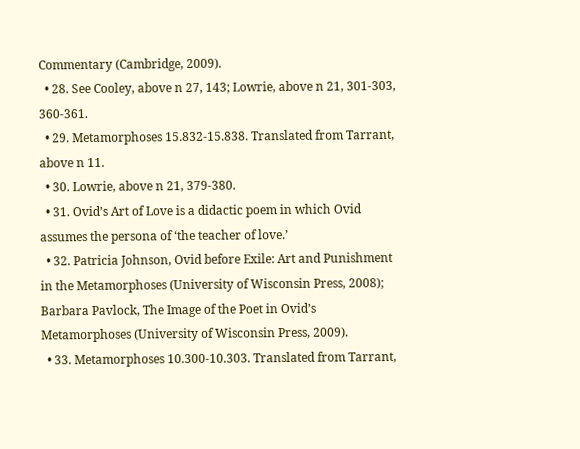Commentary (Cambridge, 2009).
  • 28. See Cooley, above n 27, 143; Lowrie, above n 21, 301-303, 360-361.
  • 29. Metamorphoses 15.832-15.838. Translated from Tarrant, above n 11.
  • 30. Lowrie, above n 21, 379-380.
  • 31. Ovid’s Art of Love is a didactic poem in which Ovid assumes the persona of ‘the teacher of love.’
  • 32. Patricia Johnson, Ovid before Exile: Art and Punishment in the Metamorphoses (University of Wisconsin Press, 2008); Barbara Pavlock, The Image of the Poet in Ovid’s Metamorphoses (University of Wisconsin Press, 2009).
  • 33. Metamorphoses 10.300-10.303. Translated from Tarrant,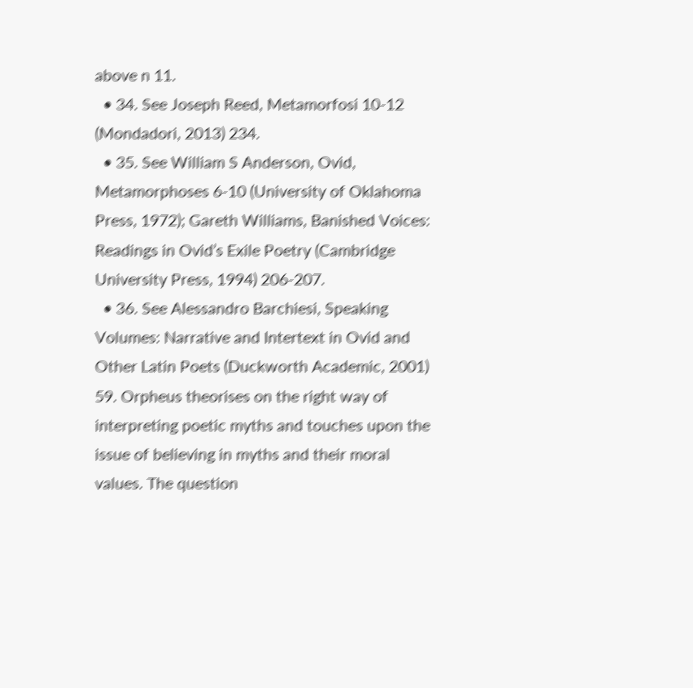above n 11.
  • 34. See Joseph Reed, Metamorfosi 10-12 (Mondadori, 2013) 234.
  • 35. See William S Anderson, Ovid, Metamorphoses 6-10 (University of Oklahoma Press, 1972); Gareth Williams, Banished Voices: Readings in Ovid’s Exile Poetry (Cambridge University Press, 1994) 206-207.
  • 36. See Alessandro Barchiesi, Speaking Volumes: Narrative and Intertext in Ovid and Other Latin Poets (Duckworth Academic, 2001) 59. Orpheus theorises on the right way of interpreting poetic myths and touches upon the issue of believing in myths and their moral values. The question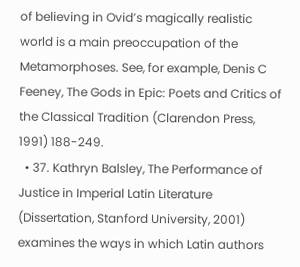of believing in Ovid’s magically realistic world is a main preoccupation of the Metamorphoses. See, for example, Denis C Feeney, The Gods in Epic: Poets and Critics of the Classical Tradition (Clarendon Press, 1991) 188-249.
  • 37. Kathryn Balsley, The Performance of Justice in Imperial Latin Literature (Dissertation, Stanford University, 2001) examines the ways in which Latin authors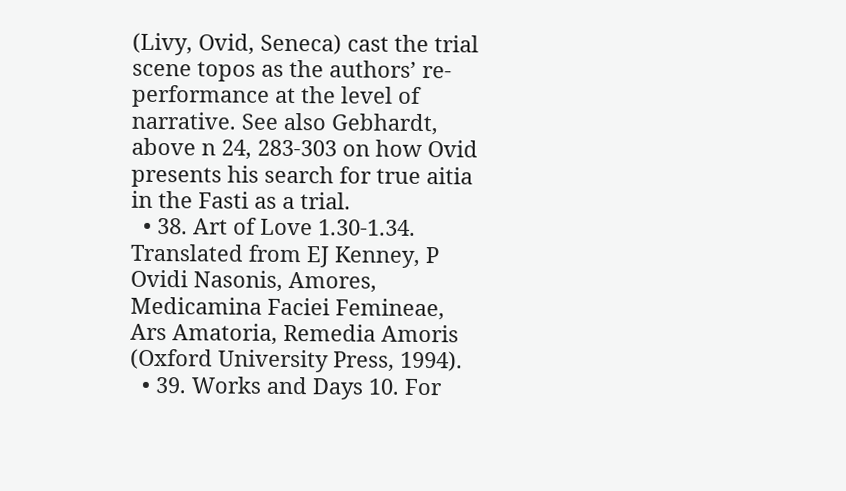(Livy, Ovid, Seneca) cast the trial scene topos as the authors’ re-performance at the level of narrative. See also Gebhardt, above n 24, 283-303 on how Ovid presents his search for true aitia in the Fasti as a trial.
  • 38. Art of Love 1.30-1.34. Translated from EJ Kenney, P Ovidi Nasonis, Amores, Medicamina Faciei Femineae, Ars Amatoria, Remedia Amoris (Oxford University Press, 1994).
  • 39. Works and Days 10. For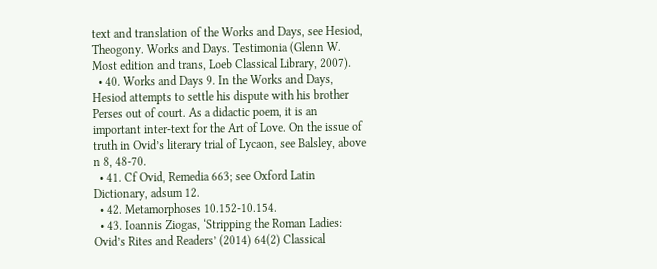text and translation of the Works and Days, see Hesiod, Theogony. Works and Days. Testimonia (Glenn W. Most edition and trans, Loeb Classical Library, 2007).
  • 40. Works and Days 9. In the Works and Days, Hesiod attempts to settle his dispute with his brother Perses out of court. As a didactic poem, it is an important inter-text for the Art of Love. On the issue of truth in Ovid’s literary trial of Lycaon, see Balsley, above n 8, 48-70.
  • 41. Cf Ovid, Remedia 663; see Oxford Latin Dictionary, adsum 12.
  • 42. Metamorphoses 10.152-10.154.
  • 43. Ioannis Ziogas, ‘Stripping the Roman Ladies: Ovid’s Rites and Readers’ (2014) 64(2) Classical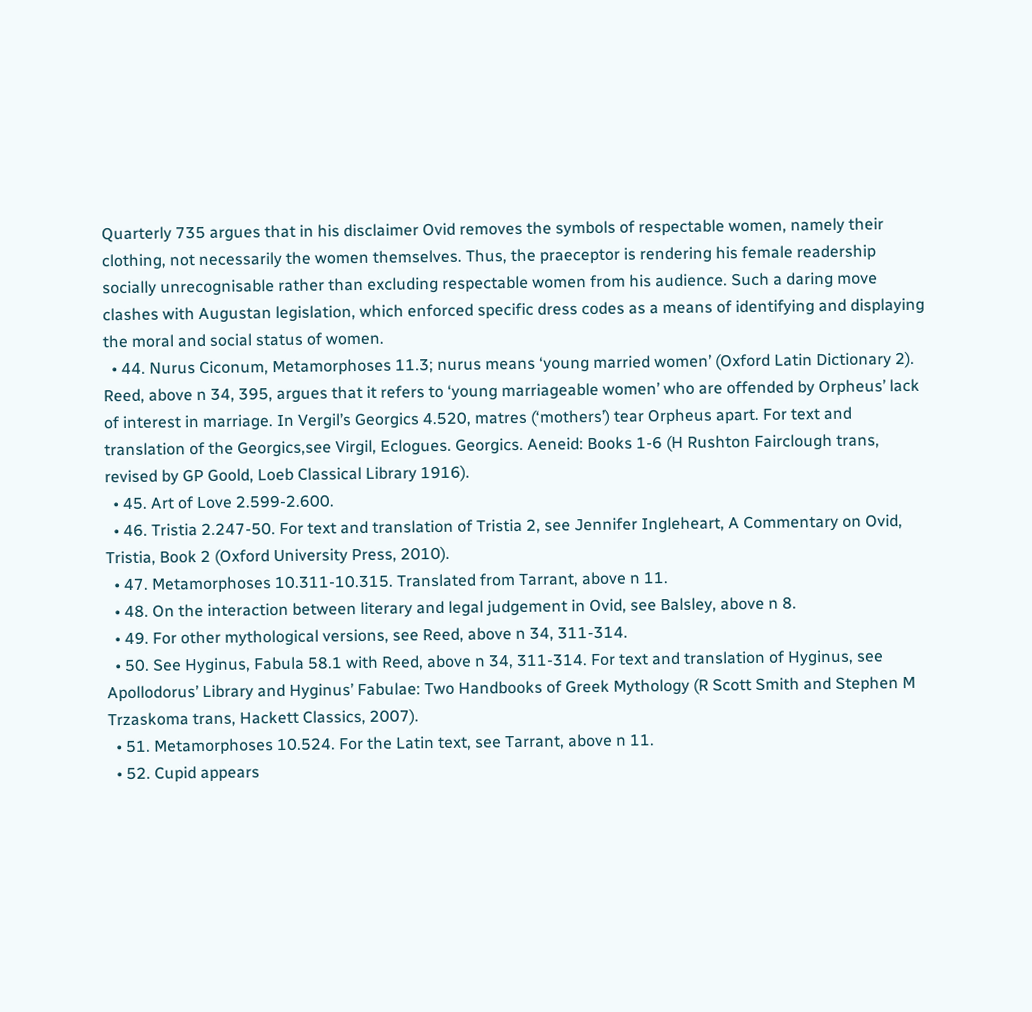Quarterly 735 argues that in his disclaimer Ovid removes the symbols of respectable women, namely their clothing, not necessarily the women themselves. Thus, the praeceptor is rendering his female readership socially unrecognisable rather than excluding respectable women from his audience. Such a daring move clashes with Augustan legislation, which enforced specific dress codes as a means of identifying and displaying the moral and social status of women.
  • 44. Nurus Ciconum, Metamorphoses 11.3; nurus means ‘young married women’ (Oxford Latin Dictionary 2). Reed, above n 34, 395, argues that it refers to ‘young marriageable women’ who are offended by Orpheus’ lack of interest in marriage. In Vergil’s Georgics 4.520, matres (‘mothers’) tear Orpheus apart. For text and translation of the Georgics,see Virgil, Eclogues. Georgics. Aeneid: Books 1-6 (H Rushton Fairclough trans, revised by GP Goold, Loeb Classical Library 1916).
  • 45. Art of Love 2.599-2.600.
  • 46. Tristia 2.247-50. For text and translation of Tristia 2, see Jennifer Ingleheart, A Commentary on Ovid, Tristia, Book 2 (Oxford University Press, 2010).
  • 47. Metamorphoses 10.311-10.315. Translated from Tarrant, above n 11.
  • 48. On the interaction between literary and legal judgement in Ovid, see Balsley, above n 8.
  • 49. For other mythological versions, see Reed, above n 34, 311-314.
  • 50. See Hyginus, Fabula 58.1 with Reed, above n 34, 311-314. For text and translation of Hyginus, see Apollodorus’ Library and Hyginus’ Fabulae: Two Handbooks of Greek Mythology (R Scott Smith and Stephen M Trzaskoma trans, Hackett Classics, 2007).
  • 51. Metamorphoses 10.524. For the Latin text, see Tarrant, above n 11.
  • 52. Cupid appears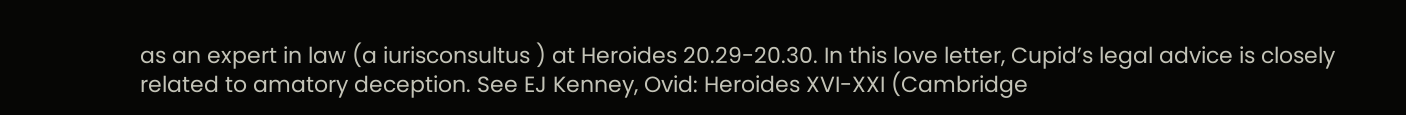as an expert in law (a iurisconsultus ) at Heroides 20.29-20.30. In this love letter, Cupid’s legal advice is closely related to amatory deception. See EJ Kenney, Ovid: Heroides XVI-XXI (Cambridge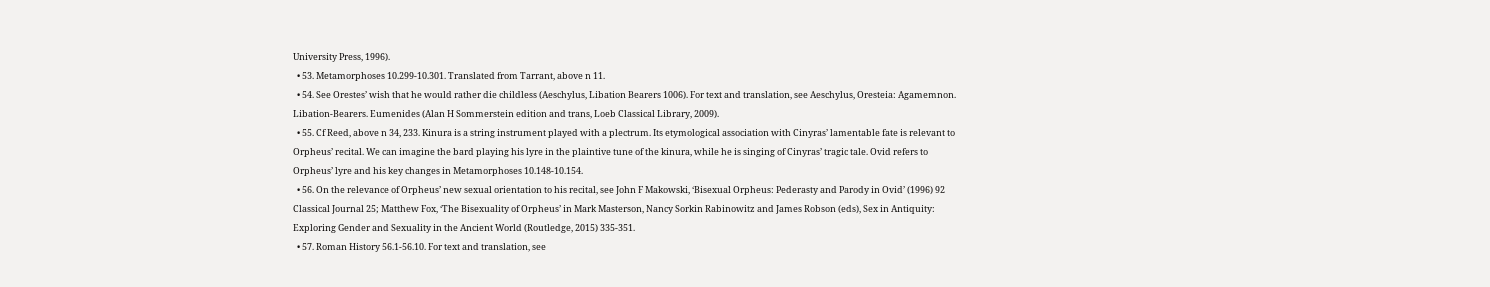University Press, 1996).
  • 53. Metamorphoses 10.299-10.301. Translated from Tarrant, above n 11.
  • 54. See Orestes’ wish that he would rather die childless (Aeschylus, Libation Bearers 1006). For text and translation, see Aeschylus, Oresteia: Agamemnon. Libation-Bearers. Eumenides (Alan H Sommerstein edition and trans, Loeb Classical Library, 2009).
  • 55. Cf Reed, above n 34, 233. Kinura is a string instrument played with a plectrum. Its etymological association with Cinyras’ lamentable fate is relevant to Orpheus’ recital. We can imagine the bard playing his lyre in the plaintive tune of the kinura, while he is singing of Cinyras’ tragic tale. Ovid refers to Orpheus’ lyre and his key changes in Metamorphoses 10.148-10.154.
  • 56. On the relevance of Orpheus’ new sexual orientation to his recital, see John F Makowski, ‘Bisexual Orpheus: Pederasty and Parody in Ovid’ (1996) 92 Classical Journal 25; Matthew Fox, ‘The Bisexuality of Orpheus’ in Mark Masterson, Nancy Sorkin Rabinowitz and James Robson (eds), Sex in Antiquity: Exploring Gender and Sexuality in the Ancient World (Routledge, 2015) 335-351.
  • 57. Roman History 56.1-56.10. For text and translation, see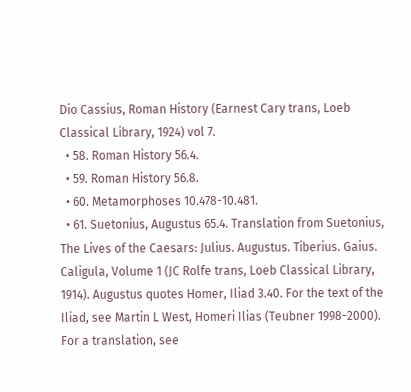Dio Cassius, Roman History (Earnest Cary trans, Loeb Classical Library, 1924) vol 7.
  • 58. Roman History 56.4.
  • 59. Roman History 56.8.
  • 60. Metamorphoses 10.478-10.481.
  • 61. Suetonius, Augustus 65.4. Translation from Suetonius, The Lives of the Caesars: Julius. Augustus. Tiberius. Gaius. Caligula, Volume 1 (JC Rolfe trans, Loeb Classical Library, 1914). Augustus quotes Homer, Iliad 3.40. For the text of the Iliad, see Martin L West, Homeri Ilias (Teubner 1998-2000). For a translation, see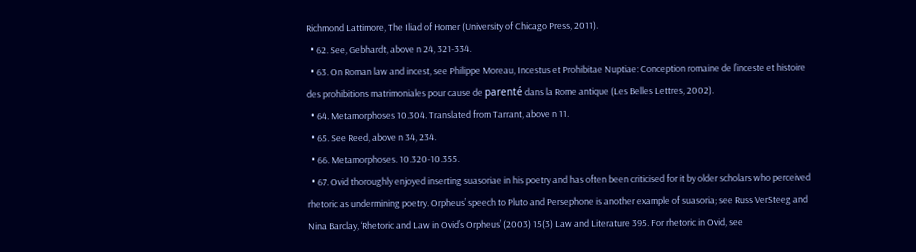Richmond Lattimore, The Iliad of Homer (University of Chicago Press, 2011).
  • 62. See, Gebhardt, above n 24, 321-334.
  • 63. On Roman law and incest, see Philippe Moreau, Incestus et Prohibitae Nuptiae: Conception romaine de l’inceste et histoire des prohibitions matrimoniales pour cause de parenté dans la Rome antique (Les Belles Lettres, 2002).
  • 64. Metamorphoses 10.304. Translated from Tarrant, above n 11.
  • 65. See Reed, above n 34, 234.
  • 66. Metamorphoses. 10.320-10.355.
  • 67. Ovid thoroughly enjoyed inserting suasoriae in his poetry and has often been criticised for it by older scholars who perceived rhetoric as undermining poetry. Orpheus’ speech to Pluto and Persephone is another example of suasoria; see Russ VerSteeg and Nina Barclay, ‘Rhetoric and Law in Ovid’s Orpheus’ (2003) 15(3) Law and Literature 395. For rhetoric in Ovid, see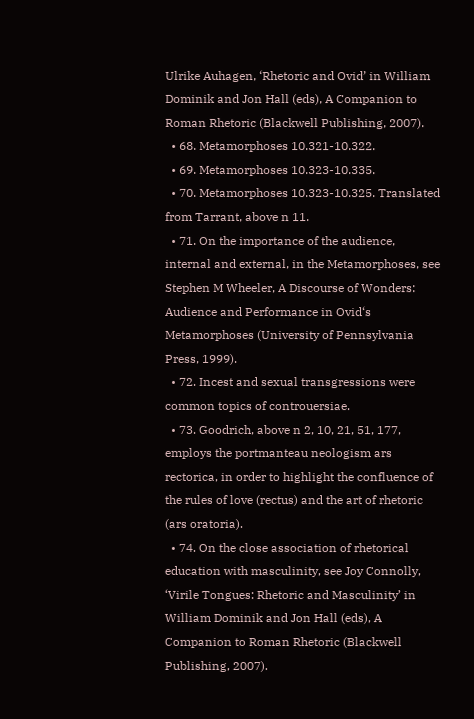Ulrike Auhagen, ‘Rhetoric and Ovid’ in William Dominik and Jon Hall (eds), A Companion to Roman Rhetoric (Blackwell Publishing, 2007).
  • 68. Metamorphoses 10.321-10.322.
  • 69. Metamorphoses 10.323-10.335.
  • 70. Metamorphoses 10.323-10.325. Translated from Tarrant, above n 11.
  • 71. On the importance of the audience, internal and external, in the Metamorphoses, see Stephen M Wheeler, A Discourse of Wonders: Audience and Performance in Ovid‘s Metamorphoses (University of Pennsylvania Press, 1999).
  • 72. Incest and sexual transgressions were common topics of controuersiae.
  • 73. Goodrich, above n 2, 10, 21, 51, 177, employs the portmanteau neologism ars rectorica, in order to highlight the confluence of the rules of love (rectus) and the art of rhetoric (ars oratoria).
  • 74. On the close association of rhetorical education with masculinity, see Joy Connolly, ‘Virile Tongues: Rhetoric and Masculinity’ in William Dominik and Jon Hall (eds), A Companion to Roman Rhetoric (Blackwell Publishing, 2007).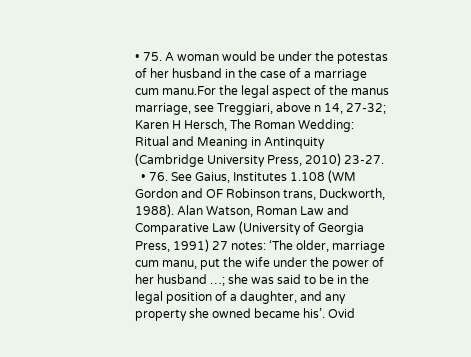• 75. A woman would be under the potestas of her husband in the case of a marriage cum manu.For the legal aspect of the manus marriage, see Treggiari, above n 14, 27-32; Karen H Hersch, The Roman Wedding: Ritual and Meaning in Antinquity (Cambridge University Press, 2010) 23-27.
  • 76. See Gaius, Institutes 1.108 (WM Gordon and OF Robinson trans, Duckworth, 1988). Alan Watson, Roman Law and Comparative Law (University of Georgia Press, 1991) 27 notes: ‘The older, marriage cum manu, put the wife under the power of her husband …; she was said to be in the legal position of a daughter, and any property she owned became his’. Ovid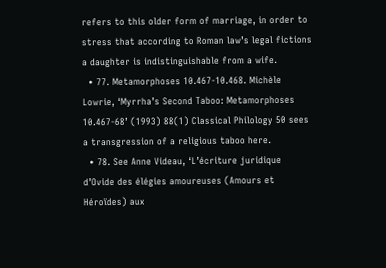refers to this older form of marriage, in order to stress that according to Roman law’s legal fictions a daughter is indistinguishable from a wife.
  • 77. Metamorphoses 10.467-10.468. Michèle Lowrie, ‘Myrrha’s Second Taboo: Metamorphoses 10.467-68’ (1993) 88(1) Classical Philology 50 sees a transgression of a religious taboo here.
  • 78. See Anne Videau, ‘L’écriture juridique d’Ovide des élégies amoureuses (Amours et Héroïdes) aux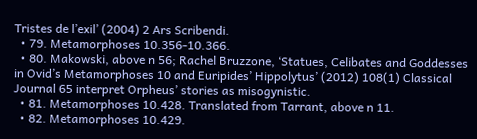Tristes de l’exil’ (2004) 2 Ars Scribendi.
  • 79. Metamorphoses 10.356-10.366.
  • 80. Makowski, above n 56; Rachel Bruzzone, ‘Statues, Celibates and Goddesses in Ovid’s Metamorphoses 10 and Euripides’ Hippolytus’ (2012) 108(1) Classical Journal 65 interpret Orpheus’ stories as misogynistic.
  • 81. Metamorphoses 10.428. Translated from Tarrant, above n 11.
  • 82. Metamorphoses 10.429.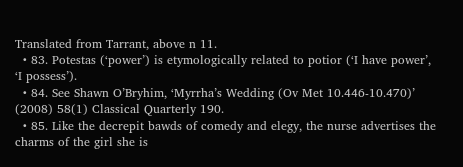Translated from Tarrant, above n 11.
  • 83. Potestas (‘power’) is etymologically related to potior (‘I have power’, ‘I possess’).
  • 84. See Shawn O’Bryhim, ‘Myrrha’s Wedding (Ov Met 10.446-10.470)’ (2008) 58(1) Classical Quarterly 190.
  • 85. Like the decrepit bawds of comedy and elegy, the nurse advertises the charms of the girl she is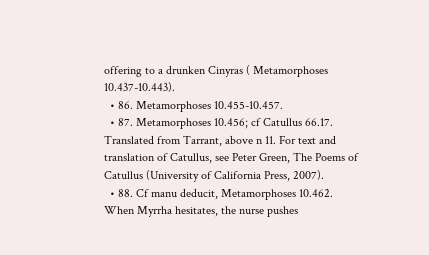offering to a drunken Cinyras ( Metamorphoses 10.437-10.443).
  • 86. Metamorphoses 10.455-10.457.
  • 87. Metamorphoses 10.456; cf Catullus 66.17. Translated from Tarrant, above n 11. For text and translation of Catullus, see Peter Green, The Poems of Catullus (University of California Press, 2007).
  • 88. Cf manu deducit, Metamorphoses 10.462. When Myrrha hesitates, the nurse pushes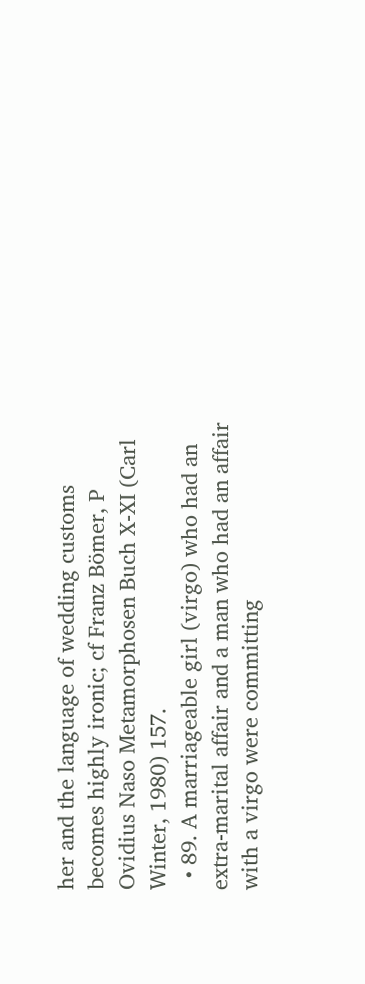her and the language of wedding customs becomes highly ironic; cf Franz Bömer, P Ovidius Naso Metamorphosen Buch X-XI (Carl Winter, 1980) 157.
  • 89. A marriageable girl (virgo) who had an extra-marital affair and a man who had an affair with a virgo were committing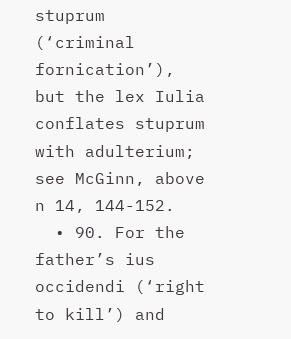stuprum (‘criminal fornication’), but the lex Iulia conflates stuprum with adulterium; see McGinn, above n 14, 144-152.
  • 90. For the father’s ius occidendi (‘right to kill’) and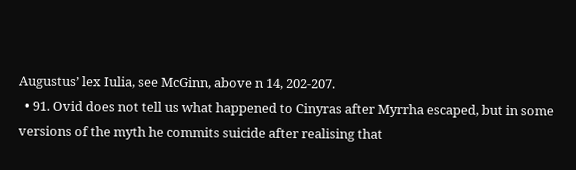Augustus’ lex Iulia, see McGinn, above n 14, 202-207.
  • 91. Ovid does not tell us what happened to Cinyras after Myrrha escaped, but in some versions of the myth he commits suicide after realising that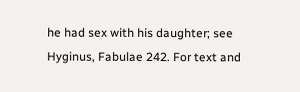he had sex with his daughter; see Hyginus, Fabulae 242. For text and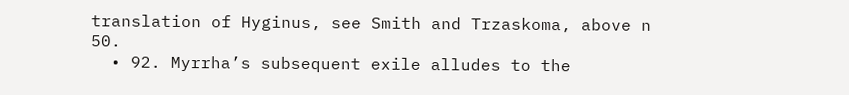translation of Hyginus, see Smith and Trzaskoma, above n 50.
  • 92. Myrrha’s subsequent exile alludes to the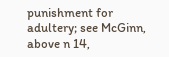punishment for adultery; see McGinn, above n 14,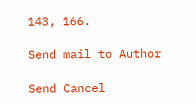143, 166.

Send mail to Author

Send Cancel